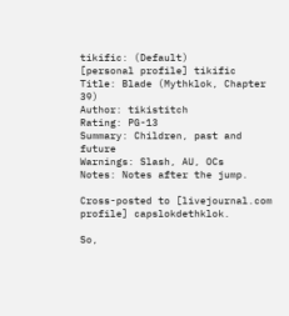tikific: (Default)
[personal profile] tikific
Title: Blade (Mythklok, Chapter 39)
Author: tikistitch
Rating: PG-13
Summary: Children, past and future
Warnings: Slash, AU, OCs
Notes: Notes after the jump.

Cross-posted to [livejournal.com profile] capslokdethklok.

So,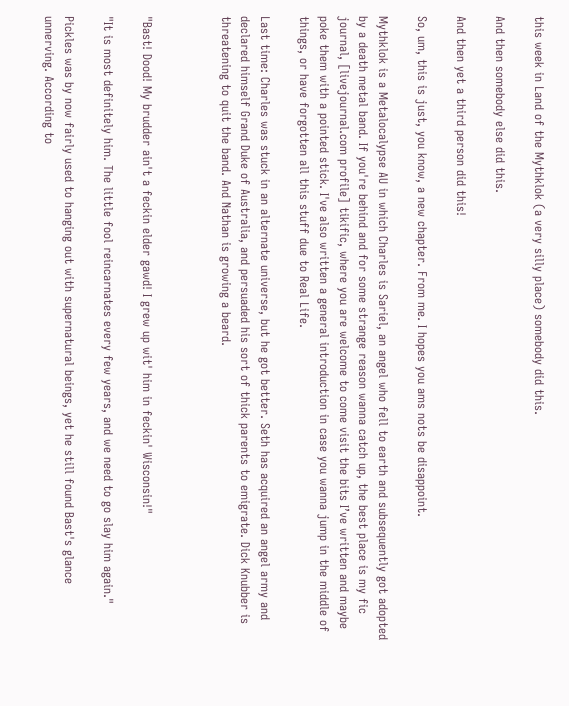this week in Land of the Mythklok (a very silly place) somebody did this.

And then somebody else did this.

And then yet a third person did this!

So, um, this is just, you know, a new chapter. From me. I hopes you ams nots be disappoint.

Mythklok is a Metalocalypse AU in which Charles is Sariel, an angel who fell to earth and subsequently got adopted by a death metal band. If you're behind and for some strange reason wanna catch up, the best place is my fic journal, [livejournal.com profile] tikific, where you are welcome to come visit the bits I’ve written and maybe poke them with a pointed stick. I've also written a general introduction in case you wanna jump in the middle of things, or have forgotten all this stuff due to Real Life.

Last time: Charles was stuck in an alternate universe, but he got better. Seth has acquired an angel army and declared himself Grand Duke of Australia, and persuaded his sort of thick parents to emigrate. Dick Knubber is threatening to quit the band. And Nathan is growing a beard.



"Bast! Dood! My brudder ain't a feckin elder gawd! I grew up wit' him in feckin' Wisconsin!"

"It is most definitely him. The little fool reincarnates every few years, and we need to go slay him again."

Pickles was by now fairly used to hanging out with supernatural beings, yet he still found Bast's glance unnerving. According to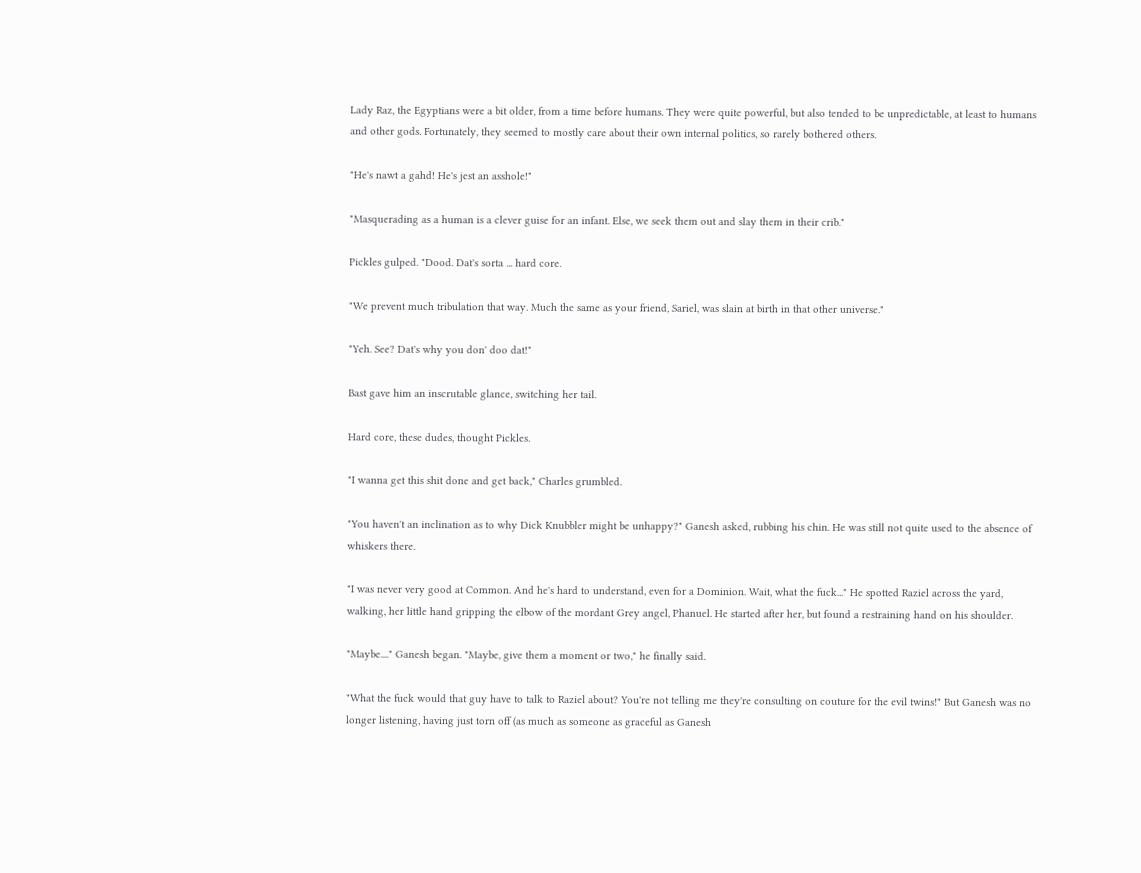Lady Raz, the Egyptians were a bit older, from a time before humans. They were quite powerful, but also tended to be unpredictable, at least to humans and other gods. Fortunately, they seemed to mostly care about their own internal politics, so rarely bothered others.

"He's nawt a gahd! He's jest an asshole!"

"Masquerading as a human is a clever guise for an infant. Else, we seek them out and slay them in their crib."

Pickles gulped. "Dood. Dat's sorta ... hard core.

"We prevent much tribulation that way. Much the same as your friend, Sariel, was slain at birth in that other universe."

"Yeh. See? Dat's why you don' doo dat!"

Bast gave him an inscrutable glance, switching her tail.

Hard core, these dudes, thought Pickles.

"I wanna get this shit done and get back," Charles grumbled.

"You haven't an inclination as to why Dick Knubbler might be unhappy?" Ganesh asked, rubbing his chin. He was still not quite used to the absence of whiskers there.

"I was never very good at Common. And he's hard to understand, even for a Dominion. Wait, what the fuck..." He spotted Raziel across the yard, walking, her little hand gripping the elbow of the mordant Grey angel, Phanuel. He started after her, but found a restraining hand on his shoulder.

"Maybe...." Ganesh began. "Maybe, give them a moment or two," he finally said.

"What the fuck would that guy have to talk to Raziel about? You're not telling me they're consulting on couture for the evil twins!" But Ganesh was no longer listening, having just torn off (as much as someone as graceful as Ganesh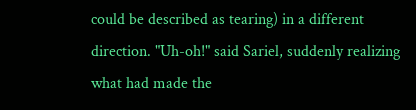could be described as tearing) in a different direction. "Uh-oh!" said Sariel, suddenly realizing what had made the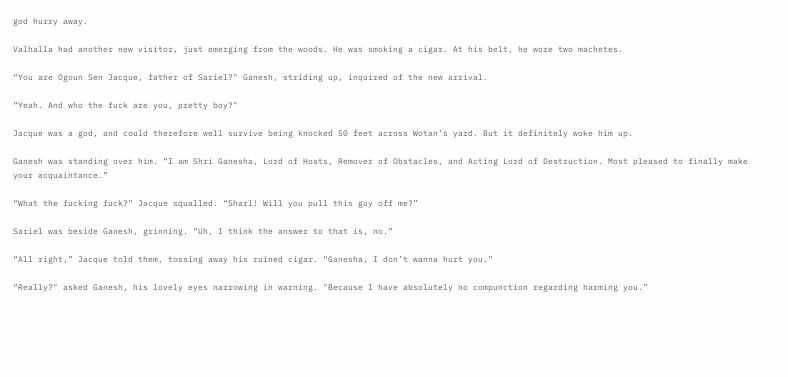god hurry away.

Valhalla had another new visitor, just emerging from the woods. He was smoking a cigar. At his belt, he wore two machetes.

“You are Ogoun Sen Jacque, father of Sariel?" Ganesh, striding up, inquired of the new arrival.

“Yeah. And who the fuck are you, pretty boy?"

Jacque was a god, and could therefore well survive being knocked 50 feet across Wotan’s yard. But it definitely woke him up.

Ganesh was standing over him. “I am Shri Ganesha, Lord of Hosts, Remover of Obstacles, and Acting Lord of Destruction. Most pleased to finally make your acquaintance.”

“What the fucking fuck?” Jacque squalled. “Sharl! Will you pull this guy off me?”

Sariel was beside Ganesh, grinning. “Uh, I think the answer to that is, no.”

“All right,” Jacque told them, tossing away his ruined cigar. “Ganesha, I don’t wanna hurt you.”

“Really?" asked Ganesh, his lovely eyes narrowing in warning. "Because I have absolutely no compunction regarding harming you.”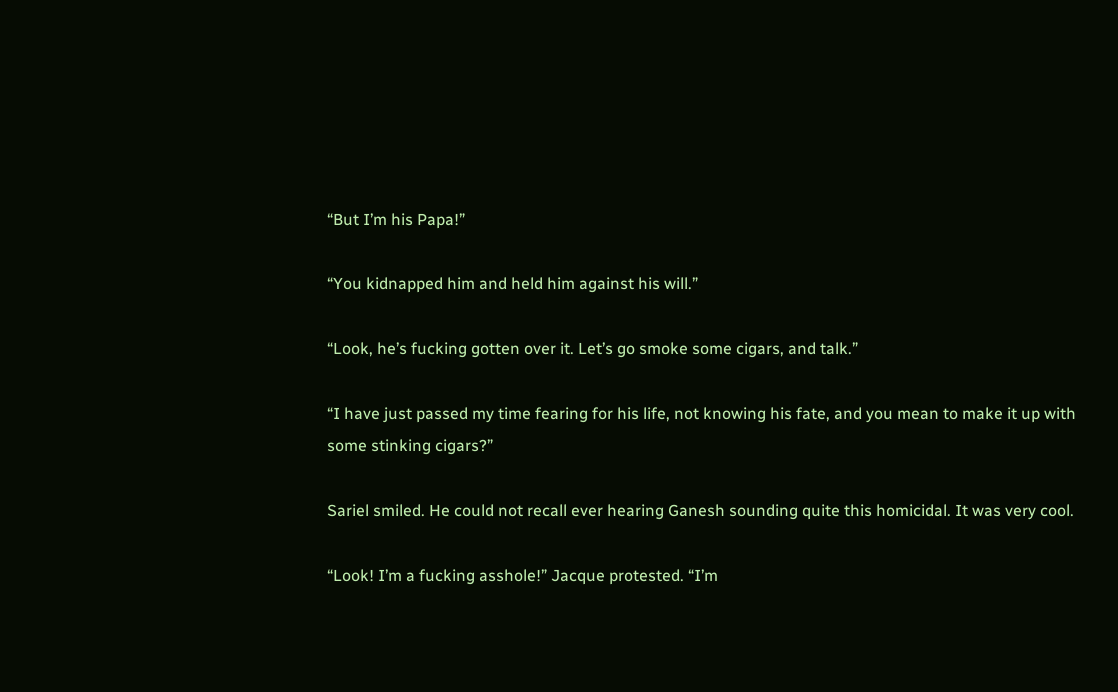“But I’m his Papa!”

“You kidnapped him and held him against his will.”

“Look, he’s fucking gotten over it. Let’s go smoke some cigars, and talk.”

“I have just passed my time fearing for his life, not knowing his fate, and you mean to make it up with some stinking cigars?”

Sariel smiled. He could not recall ever hearing Ganesh sounding quite this homicidal. It was very cool.

“Look! I’m a fucking asshole!” Jacque protested. “I’m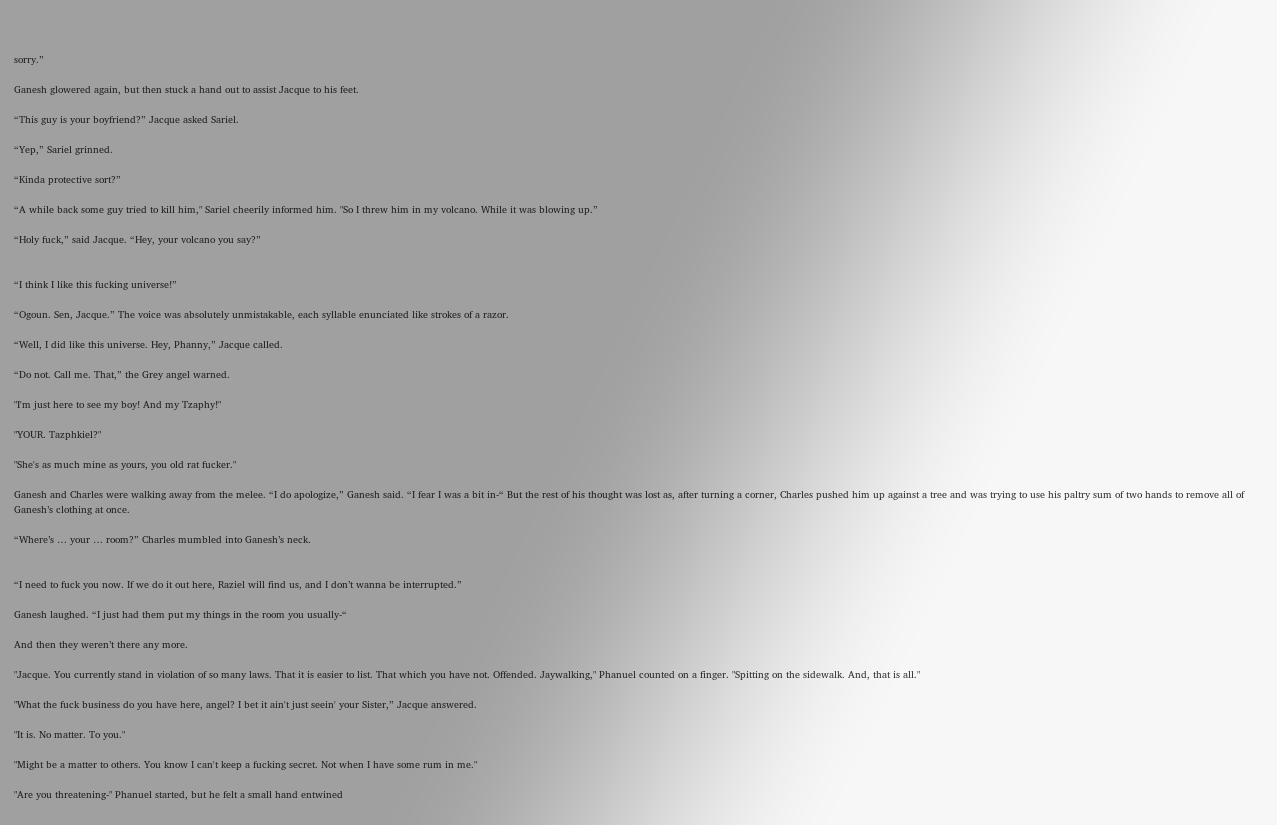sorry.”

Ganesh glowered again, but then stuck a hand out to assist Jacque to his feet.

“This guy is your boyfriend?” Jacque asked Sariel.

“Yep,” Sariel grinned.

“Kinda protective sort?”

“A while back some guy tried to kill him," Sariel cheerily informed him. "So I threw him in my volcano. While it was blowing up.”

“Holy fuck,” said Jacque. “Hey, your volcano you say?”


“I think I like this fucking universe!”

“Ogoun. Sen, Jacque.” The voice was absolutely unmistakable, each syllable enunciated like strokes of a razor.

“Well, I did like this universe. Hey, Phanny,” Jacque called.

“Do not. Call me. That,” the Grey angel warned.

"I'm just here to see my boy! And my Tzaphy!"

"YOUR. Tazphkiel?"

"She's as much mine as yours, you old rat fucker."

Ganesh and Charles were walking away from the melee. “I do apologize,” Ganesh said. “I fear I was a bit in-“ But the rest of his thought was lost as, after turning a corner, Charles pushed him up against a tree and was trying to use his paltry sum of two hands to remove all of Ganesh’s clothing at once.

“Where’s … your … room?” Charles mumbled into Ganesh’s neck.


“I need to fuck you now. If we do it out here, Raziel will find us, and I don’t wanna be interrupted.”

Ganesh laughed. “I just had them put my things in the room you usually-“

And then they weren’t there any more.

"Jacque. You currently stand in violation of so many laws. That it is easier to list. That which you have not. Offended. Jaywalking," Phanuel counted on a finger. "Spitting on the sidewalk. And, that is all."

"What the fuck business do you have here, angel? I bet it ain't just seein' your Sister,” Jacque answered.

"It is. No matter. To you."

"Might be a matter to others. You know I can't keep a fucking secret. Not when I have some rum in me."

"Are you threatening-" Phanuel started, but he felt a small hand entwined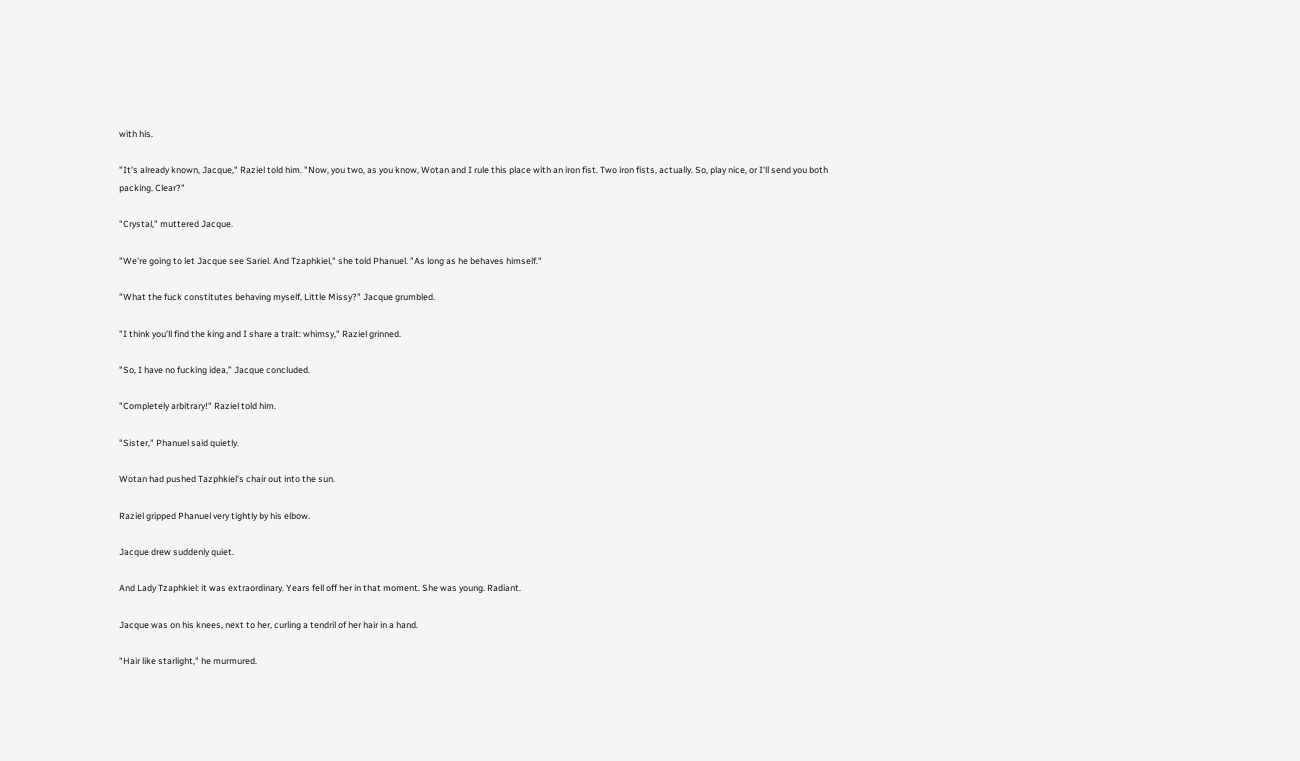with his.

"It's already known, Jacque," Raziel told him. "Now, you two, as you know, Wotan and I rule this place with an iron fist. Two iron fists, actually. So, play nice, or I'll send you both packing. Clear?"

"Crystal," muttered Jacque.

"We're going to let Jacque see Sariel. And Tzaphkiel," she told Phanuel. "As long as he behaves himself."

"What the fuck constitutes behaving myself, Little Missy?" Jacque grumbled.

"I think you'll find the king and I share a trait: whimsy," Raziel grinned.

"So, I have no fucking idea,” Jacque concluded.

"Completely arbitrary!" Raziel told him.

"Sister," Phanuel said quietly.

Wotan had pushed Tazphkiel's chair out into the sun.

Raziel gripped Phanuel very tightly by his elbow.

Jacque drew suddenly quiet.

And Lady Tzaphkiel: it was extraordinary. Years fell off her in that moment. She was young. Radiant.

Jacque was on his knees, next to her, curling a tendril of her hair in a hand.

"Hair like starlight," he murmured.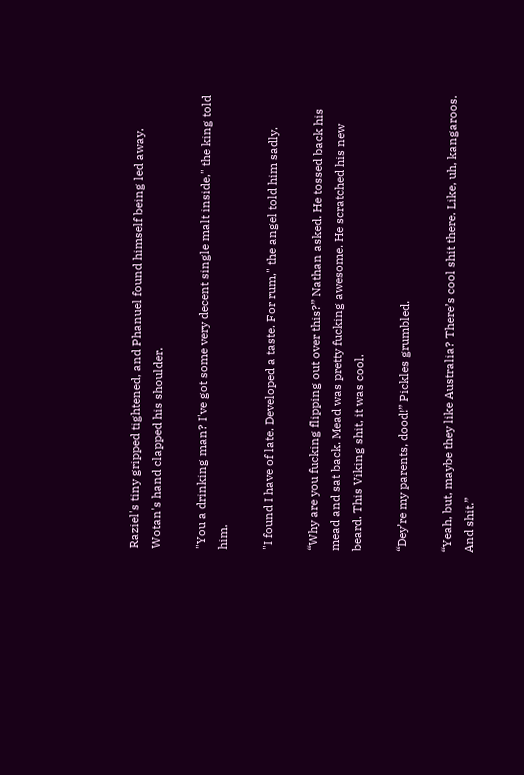Raziel's tiny gripped tightened, and Phanuel found himself being led away. Wotan's hand clapped his shoulder.

"You a drinking man? I've got some very decent single malt inside," the king told him.

"I found I have of late. Developed a taste. For rum," the angel told him sadly.

“Why are you fucking flipping out over this?” Nathan asked. He tossed back his mead and sat back. Mead was pretty fucking awesome. He scratched his new beard. This Viking shit, it was cool.

“Dey’re my parents, dood!” Pickles grumbled.

“Yeah, but, maybe they like Australia? There’s cool shit there. Like, uh, kangaroos. And shit.”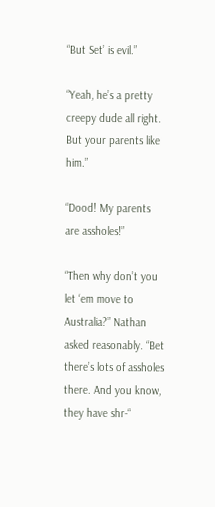“But Set’ is evil.”

“Yeah, he’s a pretty creepy dude all right. But your parents like him.”

“Dood! My parents are assholes!”

“Then why don’t you let ‘em move to Australia?” Nathan asked reasonably. “Bet there’s lots of assholes there. And you know, they have shr-“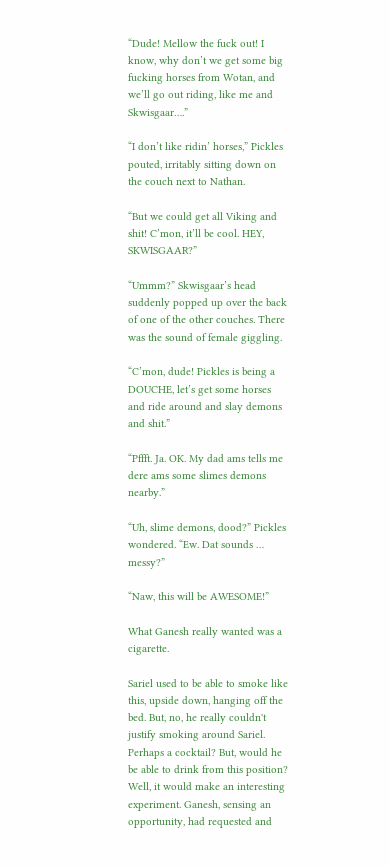“Dude! Mellow the fuck out! I know, why don’t we get some big fucking horses from Wotan, and we’ll go out riding, like me and Skwisgaar….”

“I don’t like ridin’ horses,” Pickles pouted, irritably sitting down on the couch next to Nathan.

“But we could get all Viking and shit! C’mon, it’ll be cool. HEY, SKWISGAAR?”

“Ummm?” Skwisgaar’s head suddenly popped up over the back of one of the other couches. There was the sound of female giggling.

“C’mon, dude! Pickles is being a DOUCHE, let’s get some horses and ride around and slay demons and shit.”

“Pffft. Ja. OK. My dad ams tells me dere ams some slimes demons nearby.”

“Uh, slime demons, dood?” Pickles wondered. “Ew. Dat sounds … messy?”

“Naw, this will be AWESOME!”

What Ganesh really wanted was a cigarette.

Sariel used to be able to smoke like this, upside down, hanging off the bed. But, no, he really couldn't justify smoking around Sariel. Perhaps a cocktail? But, would he be able to drink from this position? Well, it would make an interesting experiment. Ganesh, sensing an opportunity, had requested and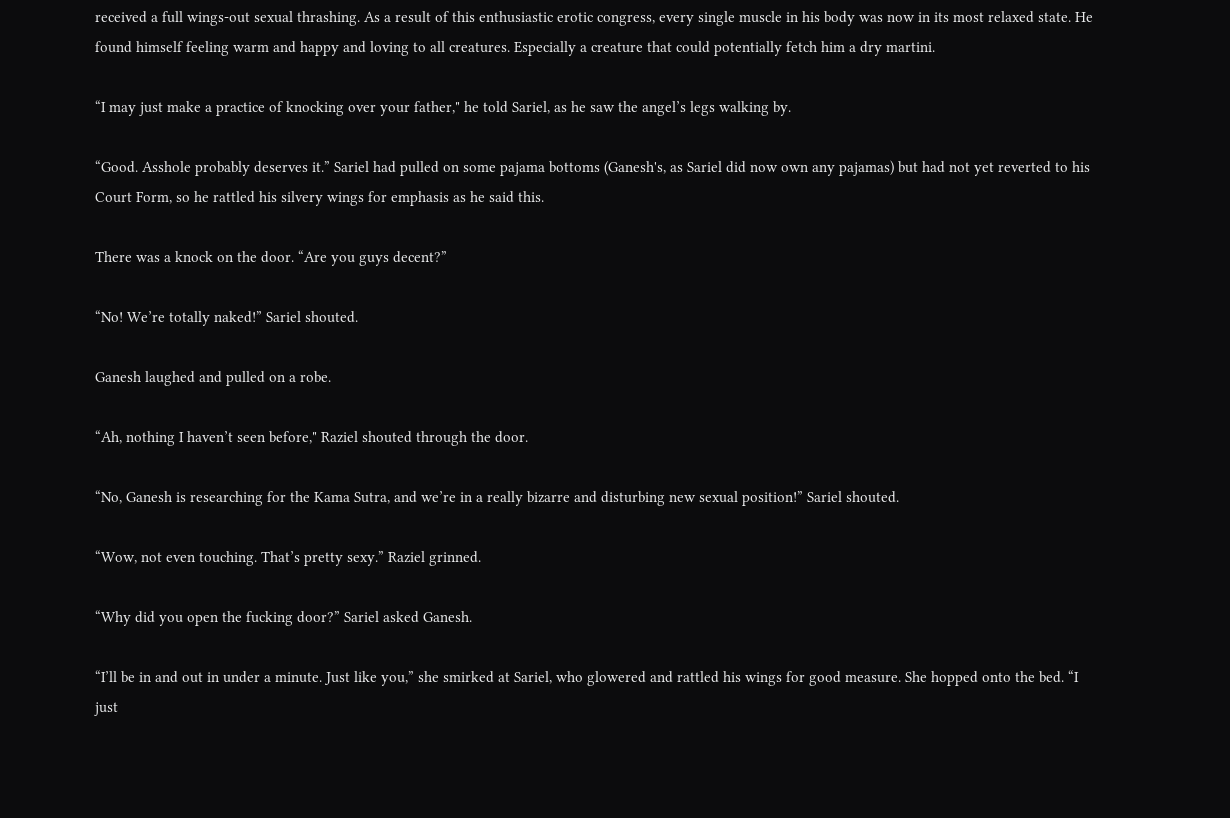received a full wings-out sexual thrashing. As a result of this enthusiastic erotic congress, every single muscle in his body was now in its most relaxed state. He found himself feeling warm and happy and loving to all creatures. Especially a creature that could potentially fetch him a dry martini.

“I may just make a practice of knocking over your father," he told Sariel, as he saw the angel’s legs walking by.

“Good. Asshole probably deserves it.” Sariel had pulled on some pajama bottoms (Ganesh's, as Sariel did now own any pajamas) but had not yet reverted to his Court Form, so he rattled his silvery wings for emphasis as he said this.

There was a knock on the door. “Are you guys decent?”

“No! We’re totally naked!” Sariel shouted.

Ganesh laughed and pulled on a robe.

“Ah, nothing I haven’t seen before," Raziel shouted through the door.

“No, Ganesh is researching for the Kama Sutra, and we’re in a really bizarre and disturbing new sexual position!” Sariel shouted.

“Wow, not even touching. That’s pretty sexy.” Raziel grinned.

“Why did you open the fucking door?” Sariel asked Ganesh.

“I’ll be in and out in under a minute. Just like you,” she smirked at Sariel, who glowered and rattled his wings for good measure. She hopped onto the bed. “I just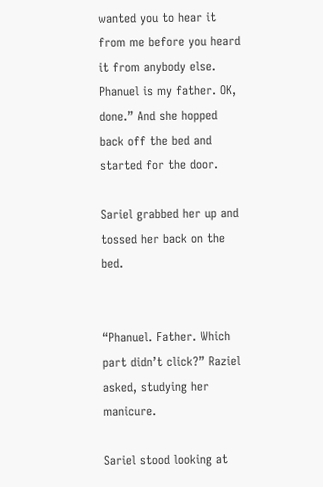wanted you to hear it from me before you heard it from anybody else. Phanuel is my father. OK, done.” And she hopped back off the bed and started for the door.

Sariel grabbed her up and tossed her back on the bed.


“Phanuel. Father. Which part didn’t click?” Raziel asked, studying her manicure.

Sariel stood looking at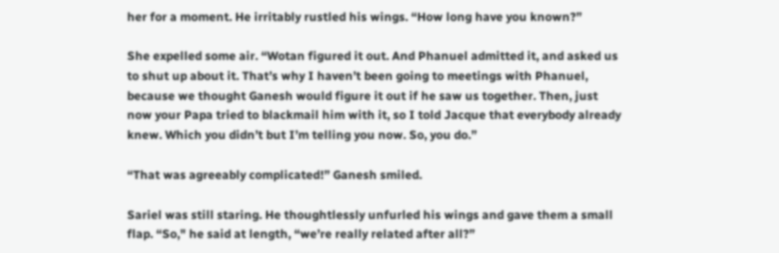her for a moment. He irritably rustled his wings. “How long have you known?”

She expelled some air. “Wotan figured it out. And Phanuel admitted it, and asked us to shut up about it. That’s why I haven’t been going to meetings with Phanuel, because we thought Ganesh would figure it out if he saw us together. Then, just now your Papa tried to blackmail him with it, so I told Jacque that everybody already knew. Which you didn’t but I’m telling you now. So, you do.”

“That was agreeably complicated!” Ganesh smiled.

Sariel was still staring. He thoughtlessly unfurled his wings and gave them a small flap. “So," he said at length, “we’re really related after all?”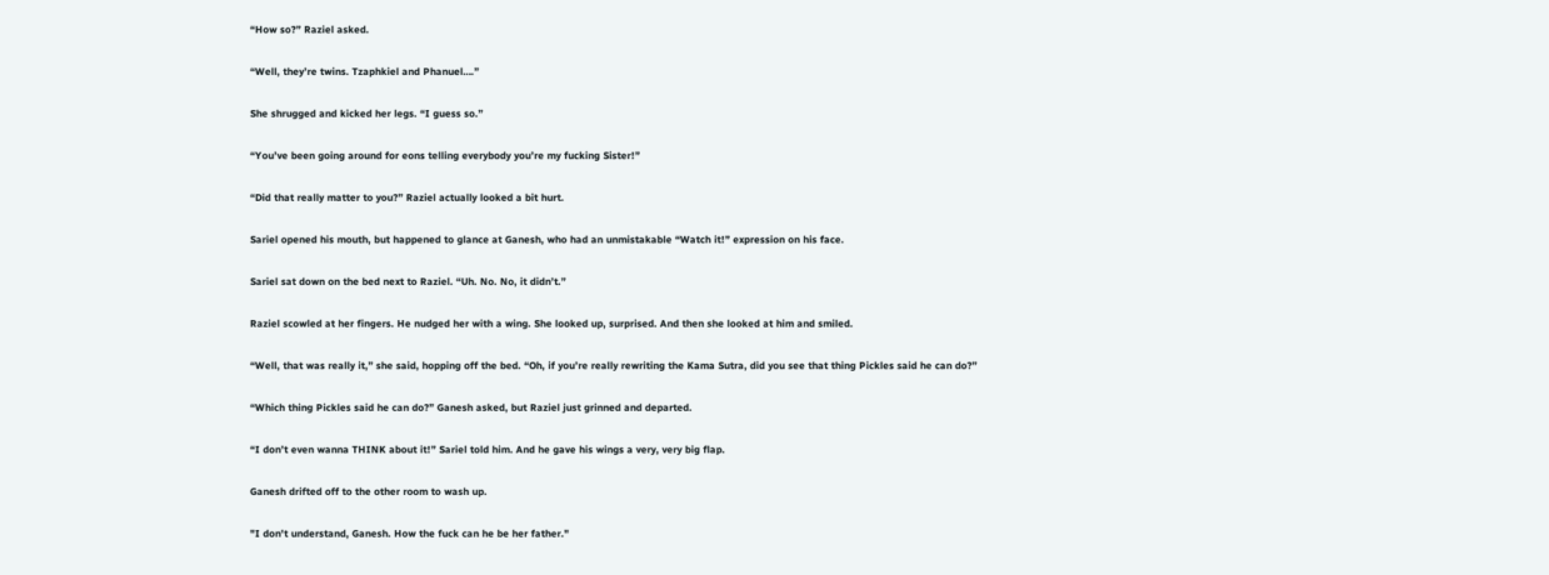“How so?” Raziel asked.

“Well, they’re twins. Tzaphkiel and Phanuel….”

She shrugged and kicked her legs. “I guess so.”

“You’ve been going around for eons telling everybody you’re my fucking Sister!”

“Did that really matter to you?” Raziel actually looked a bit hurt.

Sariel opened his mouth, but happened to glance at Ganesh, who had an unmistakable “Watch it!” expression on his face.

Sariel sat down on the bed next to Raziel. “Uh. No. No, it didn’t.”

Raziel scowled at her fingers. He nudged her with a wing. She looked up, surprised. And then she looked at him and smiled.

“Well, that was really it,” she said, hopping off the bed. “Oh, if you’re really rewriting the Kama Sutra, did you see that thing Pickles said he can do?”

“Which thing Pickles said he can do?” Ganesh asked, but Raziel just grinned and departed.

“I don’t even wanna THINK about it!” Sariel told him. And he gave his wings a very, very big flap.

Ganesh drifted off to the other room to wash up.

"I don't understand, Ganesh. How the fuck can he be her father."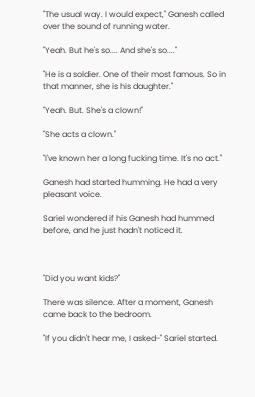"The usual way. I would expect," Ganesh called over the sound of running water.

"Yeah. But he's so.... And she's so...."

"He is a soldier. One of their most famous. So in that manner, she is his daughter."

"Yeah. But. She's a clown!"

"She acts a clown."

"I've known her a long fucking time. It's no act."

Ganesh had started humming. He had a very pleasant voice.

Sariel wondered if his Ganesh had hummed before, and he just hadn't noticed it.



"Did you want kids?"

There was silence. After a moment, Ganesh came back to the bedroom.

"If you didn't hear me, I asked-" Sariel started.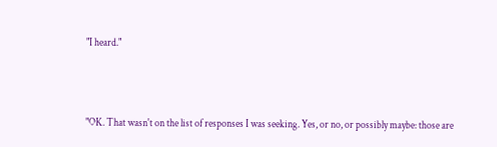"I heard."



"OK. That wasn't on the list of responses I was seeking. Yes, or no, or possibly maybe: those are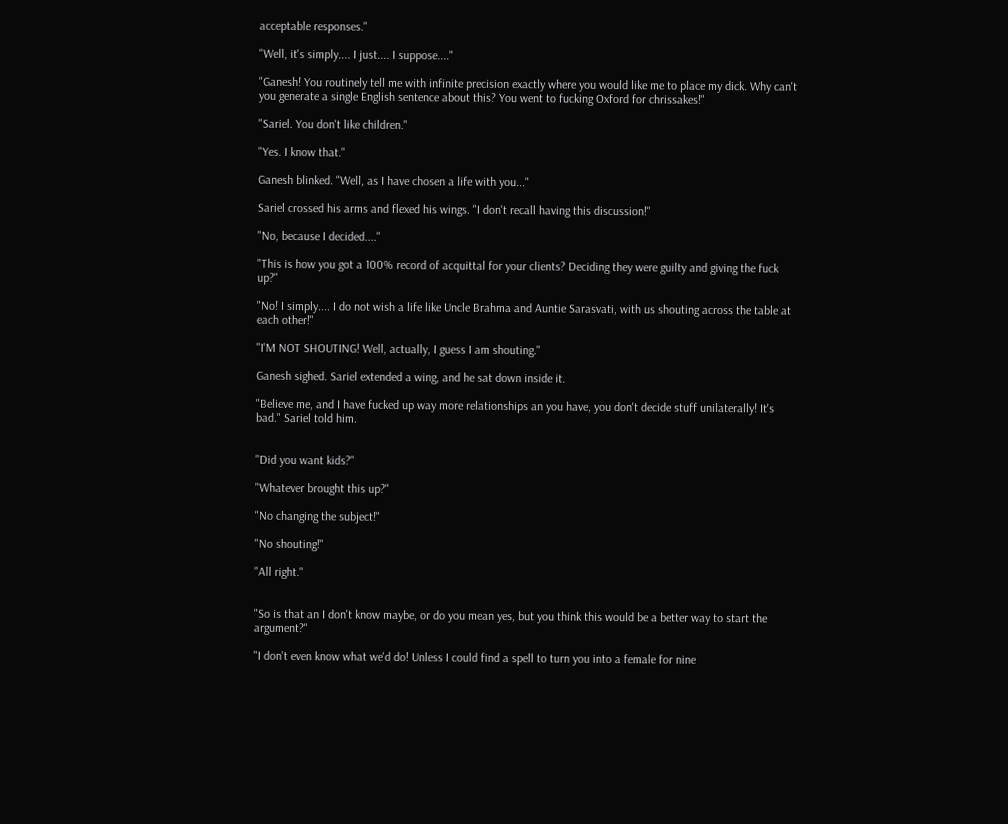acceptable responses."

"Well, it's simply.... I just.... I suppose...."

"Ganesh! You routinely tell me with infinite precision exactly where you would like me to place my dick. Why can't you generate a single English sentence about this? You went to fucking Oxford for chrissakes!"

"Sariel. You don't like children."

"Yes. I know that."

Ganesh blinked. "Well, as I have chosen a life with you..."

Sariel crossed his arms and flexed his wings. "I don't recall having this discussion!"

"No, because I decided...."

"This is how you got a 100% record of acquittal for your clients? Deciding they were guilty and giving the fuck up?"

"No! I simply.... I do not wish a life like Uncle Brahma and Auntie Sarasvati, with us shouting across the table at each other!"

"I'M NOT SHOUTING! Well, actually, I guess I am shouting."

Ganesh sighed. Sariel extended a wing, and he sat down inside it.

"Believe me, and I have fucked up way more relationships an you have, you don't decide stuff unilaterally! It's bad." Sariel told him.


"Did you want kids?"

"Whatever brought this up?"

"No changing the subject!"

"No shouting!"

"All right."


"So is that an I don't know maybe, or do you mean yes, but you think this would be a better way to start the argument?"

"I don't even know what we'd do! Unless I could find a spell to turn you into a female for nine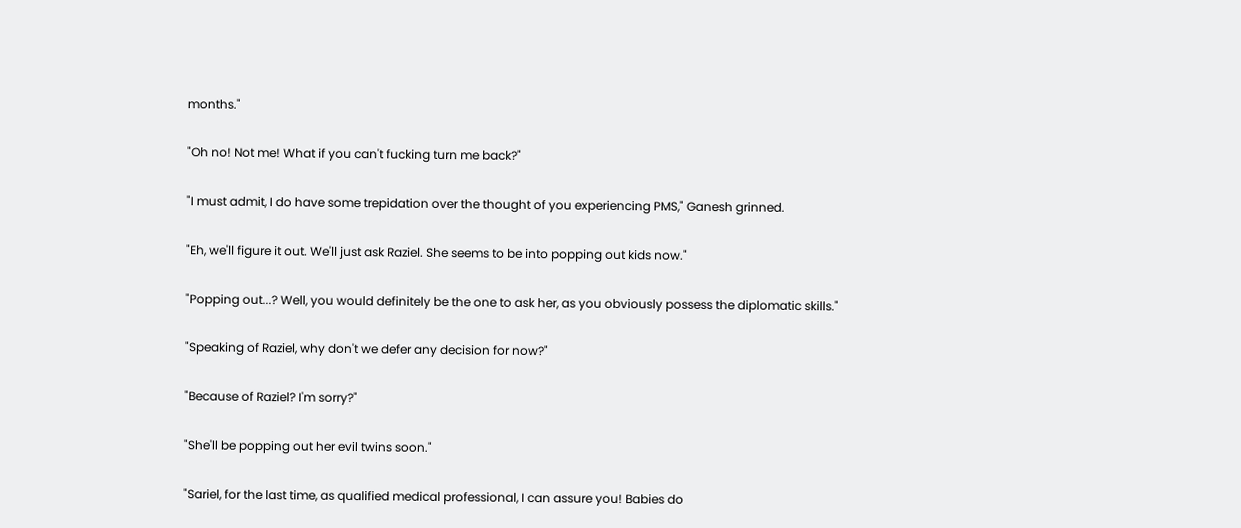months."

"Oh no! Not me! What if you can't fucking turn me back?"

"I must admit, I do have some trepidation over the thought of you experiencing PMS," Ganesh grinned.

"Eh, we'll figure it out. We'll just ask Raziel. She seems to be into popping out kids now."

"Popping out...? Well, you would definitely be the one to ask her, as you obviously possess the diplomatic skills."

"Speaking of Raziel, why don't we defer any decision for now?"

"Because of Raziel? I'm sorry?"

"She'll be popping out her evil twins soon."

"Sariel, for the last time, as qualified medical professional, I can assure you! Babies do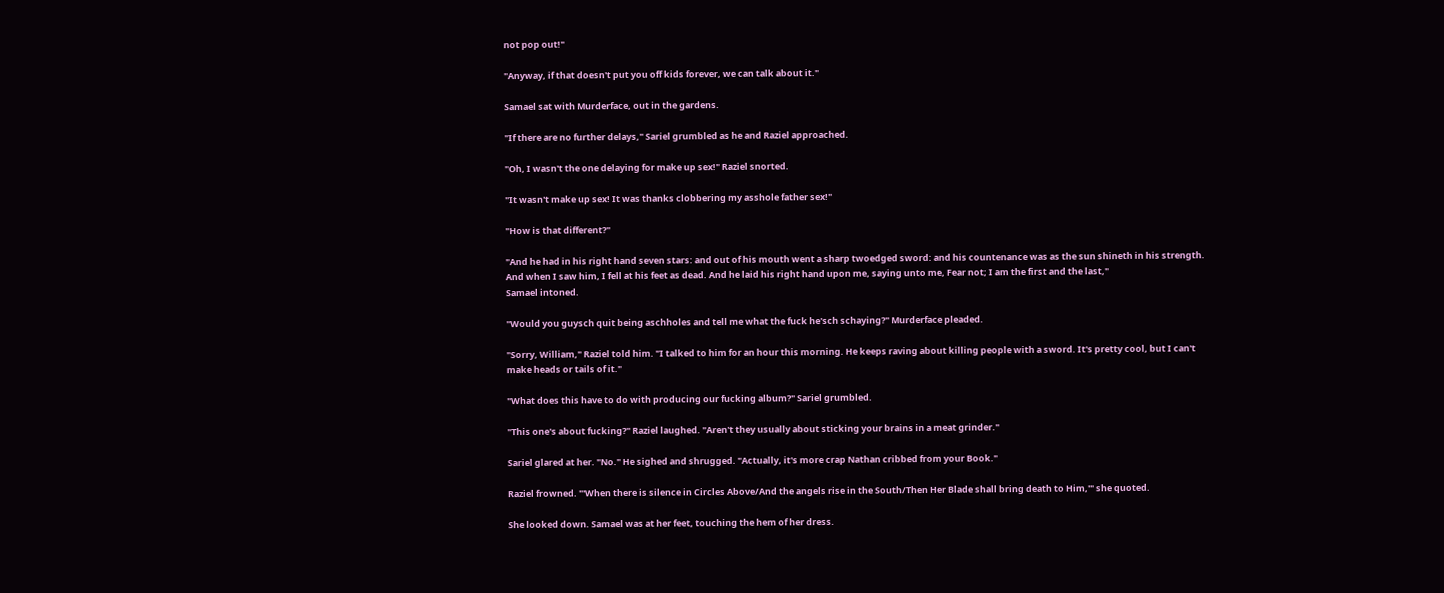not pop out!"

"Anyway, if that doesn't put you off kids forever, we can talk about it."

Samael sat with Murderface, out in the gardens.

"If there are no further delays," Sariel grumbled as he and Raziel approached.

"Oh, I wasn't the one delaying for make up sex!" Raziel snorted.

"It wasn't make up sex! It was thanks clobbering my asshole father sex!"

"How is that different?"

"And he had in his right hand seven stars: and out of his mouth went a sharp twoedged sword: and his countenance was as the sun shineth in his strength.
And when I saw him, I fell at his feet as dead. And he laid his right hand upon me, saying unto me, Fear not; I am the first and the last,"
Samael intoned.

"Would you guysch quit being aschholes and tell me what the fuck he'sch schaying?" Murderface pleaded.

"Sorry, William," Raziel told him. "I talked to him for an hour this morning. He keeps raving about killing people with a sword. It's pretty cool, but I can't make heads or tails of it."

"What does this have to do with producing our fucking album?" Sariel grumbled.

"This one's about fucking?" Raziel laughed. "Aren't they usually about sticking your brains in a meat grinder."

Sariel glared at her. "No." He sighed and shrugged. "Actually, it's more crap Nathan cribbed from your Book."

Raziel frowned. "'When there is silence in Circles Above/And the angels rise in the South/Then Her Blade shall bring death to Him,'" she quoted.

She looked down. Samael was at her feet, touching the hem of her dress.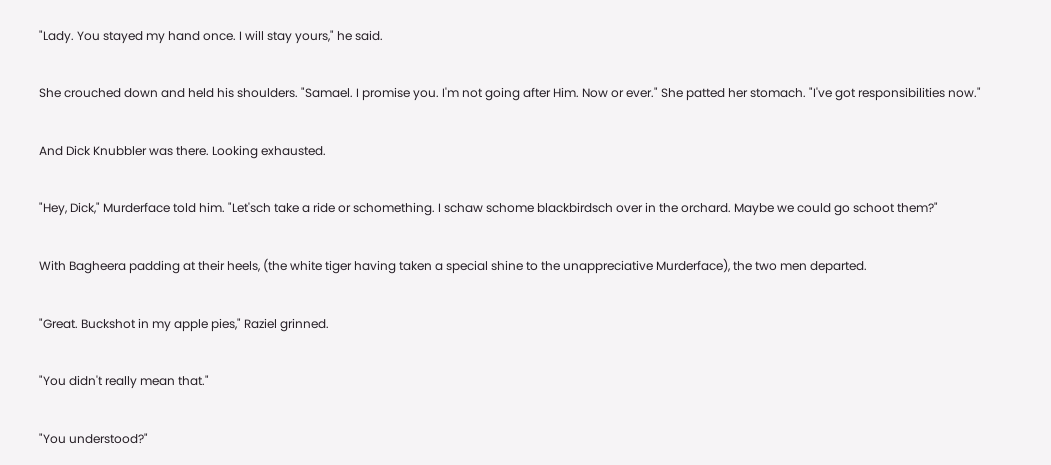"Lady. You stayed my hand once. I will stay yours," he said.

She crouched down and held his shoulders. "Samael. I promise you. I'm not going after Him. Now or ever." She patted her stomach. "I've got responsibilities now."

And Dick Knubbler was there. Looking exhausted.

"Hey, Dick," Murderface told him. "Let'sch take a ride or schomething. I schaw schome blackbirdsch over in the orchard. Maybe we could go schoot them?"

With Bagheera padding at their heels, (the white tiger having taken a special shine to the unappreciative Murderface), the two men departed.

"Great. Buckshot in my apple pies," Raziel grinned.

"You didn't really mean that."

"You understood?"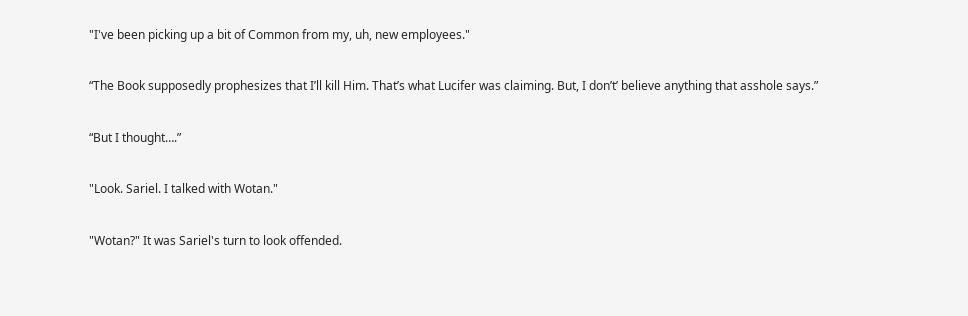"I've been picking up a bit of Common from my, uh, new employees."

“The Book supposedly prophesizes that I’ll kill Him. That’s what Lucifer was claiming. But, I don’t’ believe anything that asshole says.”

“But I thought….”

"Look. Sariel. I talked with Wotan."

"Wotan?" It was Sariel's turn to look offended.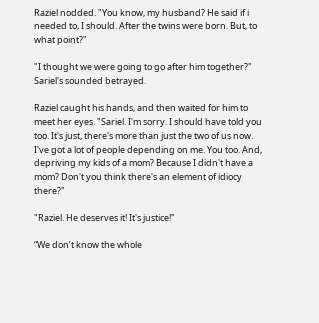Raziel nodded. "You know, my husband? He said if i needed to, I should. After the twins were born. But, to what point?"

"I thought we were going to go after him together?" Sariel's sounded betrayed.

Raziel caught his hands, and then waited for him to meet her eyes. "Sariel. I'm sorry. I should have told you too. It's just, there's more than just the two of us now. I've got a lot of people depending on me. You too. And, depriving my kids of a mom? Because I didn't have a mom? Don't you think there's an element of idiocy there?"

"Raziel. He deserves it! It's justice!"

“We don’t know the whole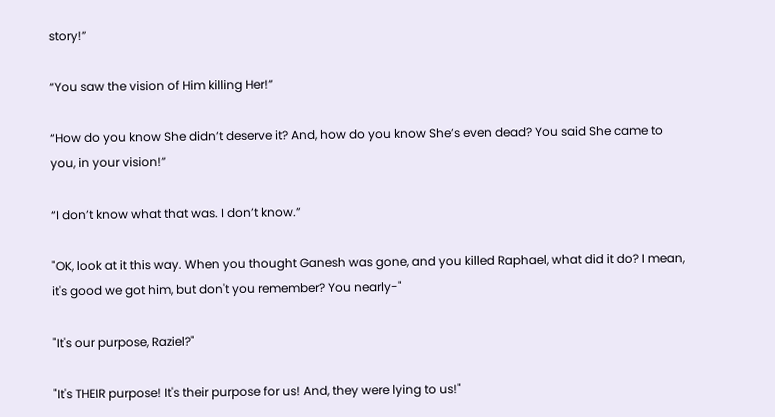story!”

“You saw the vision of Him killing Her!”

“How do you know She didn’t deserve it? And, how do you know She’s even dead? You said She came to you, in your vision!”

“I don’t know what that was. I don’t know.”

"OK, look at it this way. When you thought Ganesh was gone, and you killed Raphael, what did it do? I mean, it's good we got him, but don't you remember? You nearly-"

"It's our purpose, Raziel?"

"It's THEIR purpose! It's their purpose for us! And, they were lying to us!"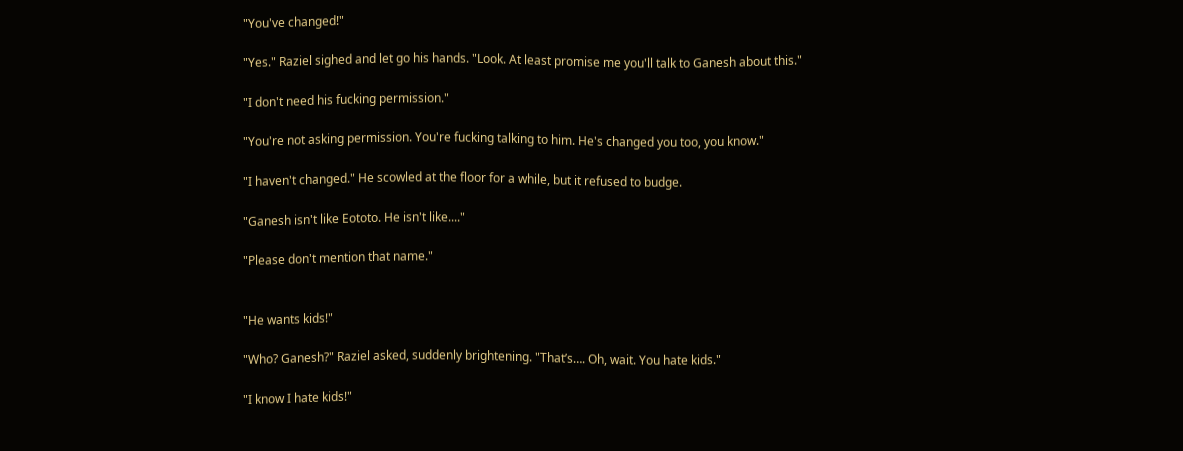"You've changed!"

"Yes." Raziel sighed and let go his hands. "Look. At least promise me you'll talk to Ganesh about this."

"I don't need his fucking permission."

"You're not asking permission. You're fucking talking to him. He's changed you too, you know."

"I haven't changed." He scowled at the floor for a while, but it refused to budge.

"Ganesh isn't like Eototo. He isn't like...."

"Please don't mention that name."


"He wants kids!"

"Who? Ganesh?" Raziel asked, suddenly brightening. "That’s…. Oh, wait. You hate kids."

"I know I hate kids!"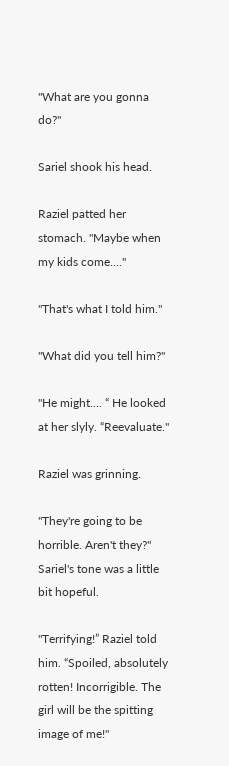"What are you gonna do?"

Sariel shook his head.

Raziel patted her stomach. "Maybe when my kids come...."

"That's what I told him."

"What did you tell him?"

"He might.... “ He looked at her slyly. “Reevaluate."

Raziel was grinning.

"They're going to be horrible. Aren't they?" Sariel's tone was a little bit hopeful.

"Terrifying!” Raziel told him. “Spoiled, absolutely rotten! Incorrigible. The girl will be the spitting image of me!"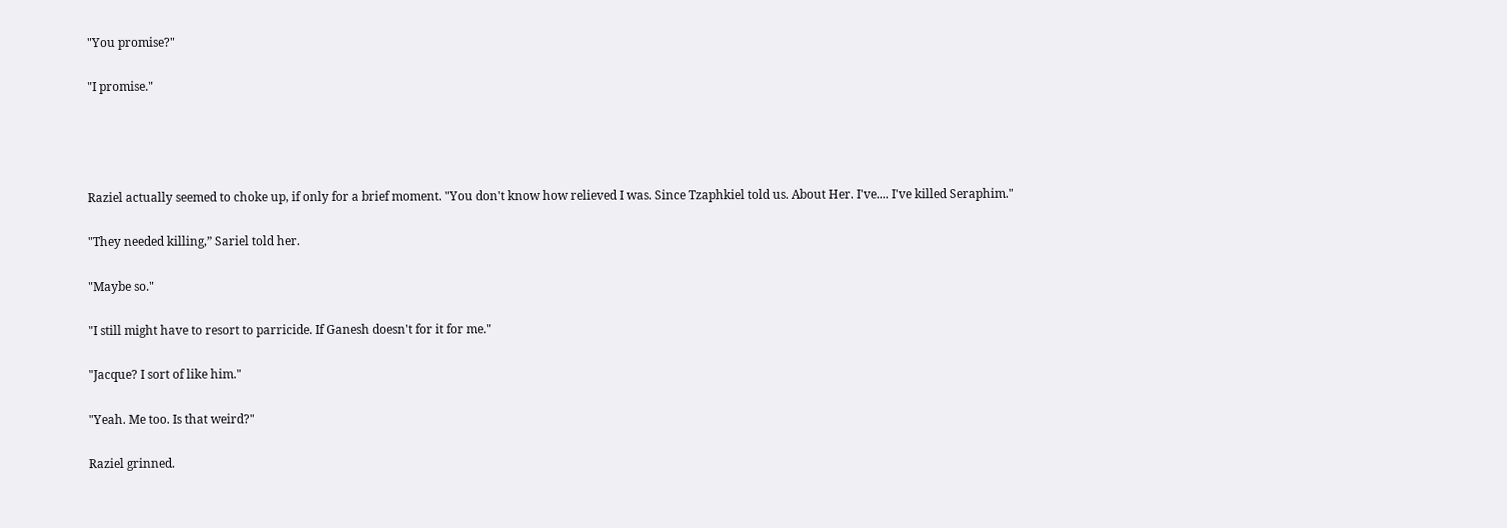"You promise?"

"I promise."




Raziel actually seemed to choke up, if only for a brief moment. "You don't know how relieved I was. Since Tzaphkiel told us. About Her. I've.... I've killed Seraphim."

"They needed killing,” Sariel told her.

"Maybe so."

"I still might have to resort to parricide. If Ganesh doesn't for it for me."

"Jacque? I sort of like him."

"Yeah. Me too. Is that weird?"

Raziel grinned.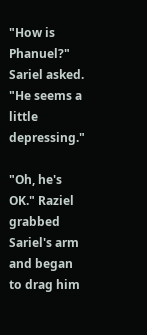"How is Phanuel?" Sariel asked. "He seems a little depressing."

"Oh, he's OK." Raziel grabbed Sariel's arm and began to drag him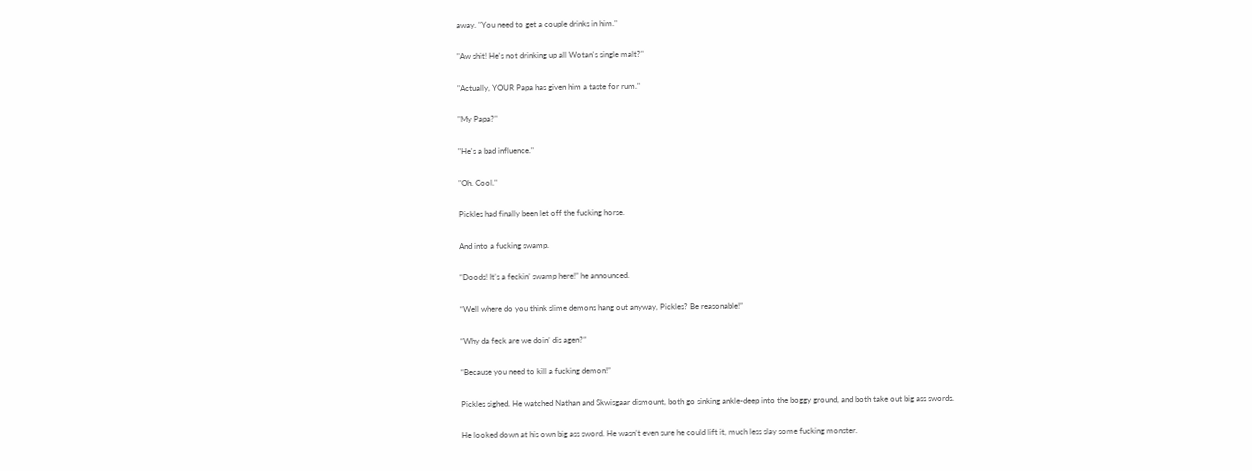away. "You need to get a couple drinks in him."

"Aw shit! He's not drinking up all Wotan's single malt?"

"Actually, YOUR Papa has given him a taste for rum."

"My Papa?"

"He's a bad influence."

"Oh. Cool."

Pickles had finally been let off the fucking horse.

And into a fucking swamp.

“Doods! It’s a feckin’ swamp here!” he announced.

“Well where do you think slime demons hang out anyway, Pickles? Be reasonable!”

“Why da feck are we doin’ dis agen?”

“Because you need to kill a fucking demon!”

Pickles sighed. He watched Nathan and Skwisgaar dismount, both go sinking ankle-deep into the boggy ground, and both take out big ass swords.

He looked down at his own big ass sword. He wasn’t even sure he could lift it, much less slay some fucking monster.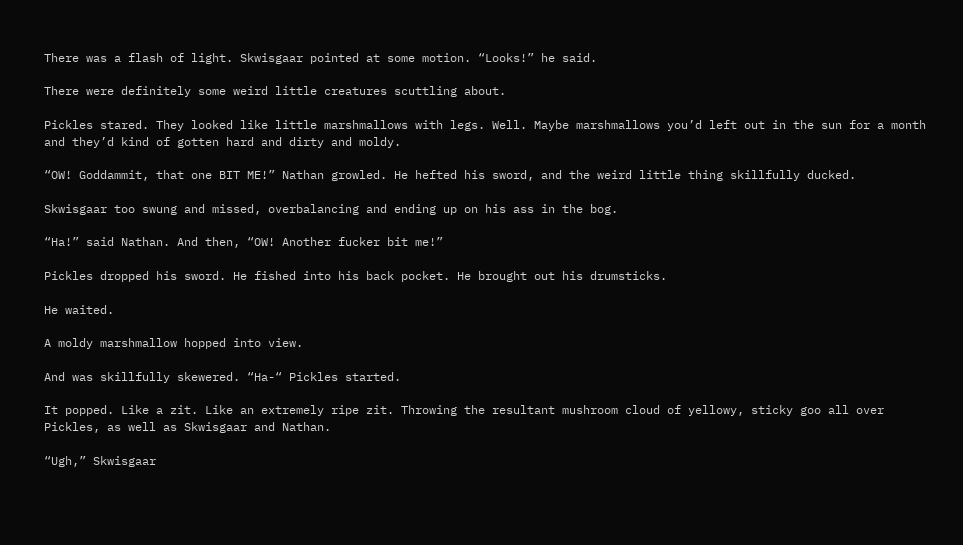There was a flash of light. Skwisgaar pointed at some motion. “Looks!” he said.

There were definitely some weird little creatures scuttling about.

Pickles stared. They looked like little marshmallows with legs. Well. Maybe marshmallows you’d left out in the sun for a month and they’d kind of gotten hard and dirty and moldy.

“OW! Goddammit, that one BIT ME!” Nathan growled. He hefted his sword, and the weird little thing skillfully ducked.

Skwisgaar too swung and missed, overbalancing and ending up on his ass in the bog.

“Ha!” said Nathan. And then, “OW! Another fucker bit me!”

Pickles dropped his sword. He fished into his back pocket. He brought out his drumsticks.

He waited.

A moldy marshmallow hopped into view.

And was skillfully skewered. “Ha-“ Pickles started.

It popped. Like a zit. Like an extremely ripe zit. Throwing the resultant mushroom cloud of yellowy, sticky goo all over Pickles, as well as Skwisgaar and Nathan.

“Ugh,” Skwisgaar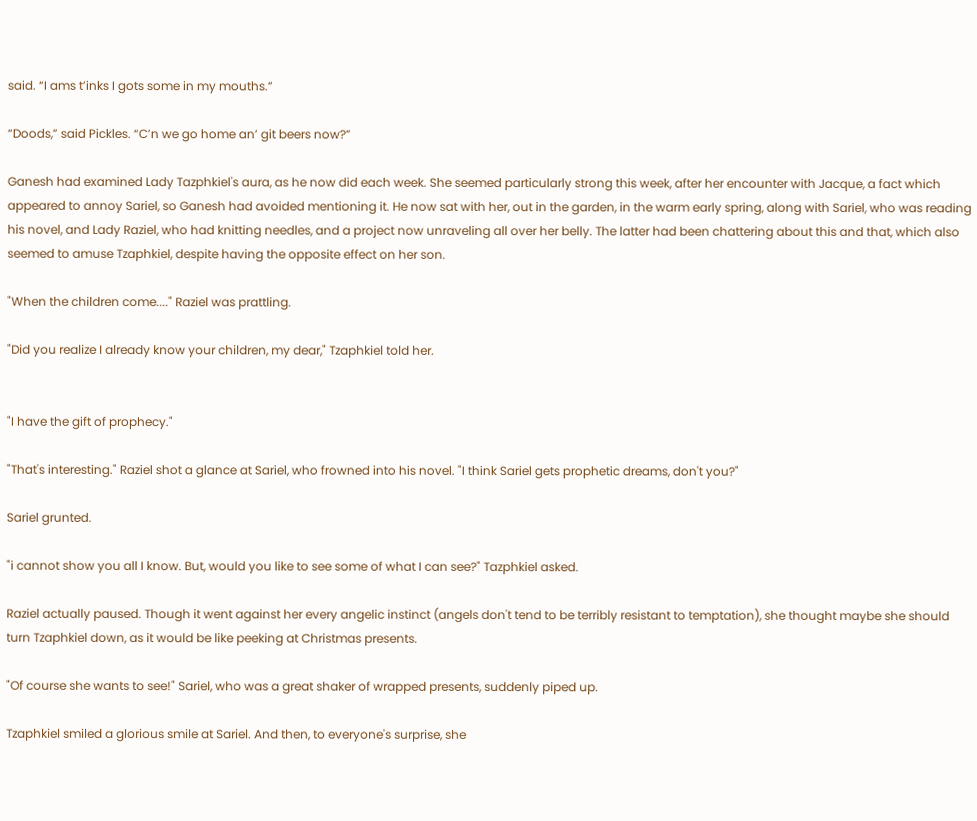said. “I ams t’inks I gots some in my mouths.”

“Doods,” said Pickles. “C’n we go home an’ git beers now?”

Ganesh had examined Lady Tazphkiel's aura, as he now did each week. She seemed particularly strong this week, after her encounter with Jacque, a fact which appeared to annoy Sariel, so Ganesh had avoided mentioning it. He now sat with her, out in the garden, in the warm early spring, along with Sariel, who was reading his novel, and Lady Raziel, who had knitting needles, and a project now unraveling all over her belly. The latter had been chattering about this and that, which also seemed to amuse Tzaphkiel, despite having the opposite effect on her son.

"When the children come...." Raziel was prattling.

"Did you realize I already know your children, my dear," Tzaphkiel told her.


"I have the gift of prophecy."

"That's interesting." Raziel shot a glance at Sariel, who frowned into his novel. "I think Sariel gets prophetic dreams, don't you?"

Sariel grunted.

"i cannot show you all I know. But, would you like to see some of what I can see?" Tazphkiel asked.

Raziel actually paused. Though it went against her every angelic instinct (angels don't tend to be terribly resistant to temptation), she thought maybe she should turn Tzaphkiel down, as it would be like peeking at Christmas presents.

"Of course she wants to see!" Sariel, who was a great shaker of wrapped presents, suddenly piped up.

Tzaphkiel smiled a glorious smile at Sariel. And then, to everyone's surprise, she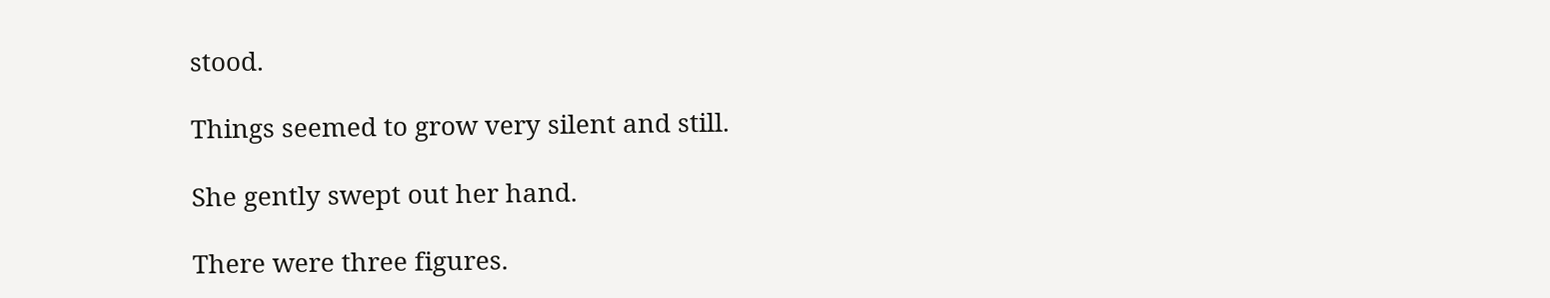stood.

Things seemed to grow very silent and still.

She gently swept out her hand.

There were three figures.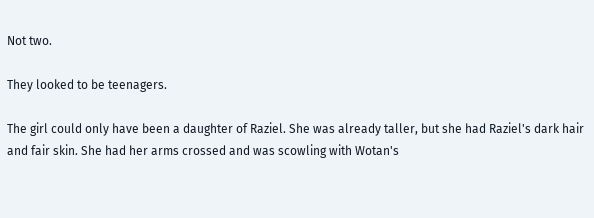Not two.

They looked to be teenagers.

The girl could only have been a daughter of Raziel. She was already taller, but she had Raziel's dark hair and fair skin. She had her arms crossed and was scowling with Wotan's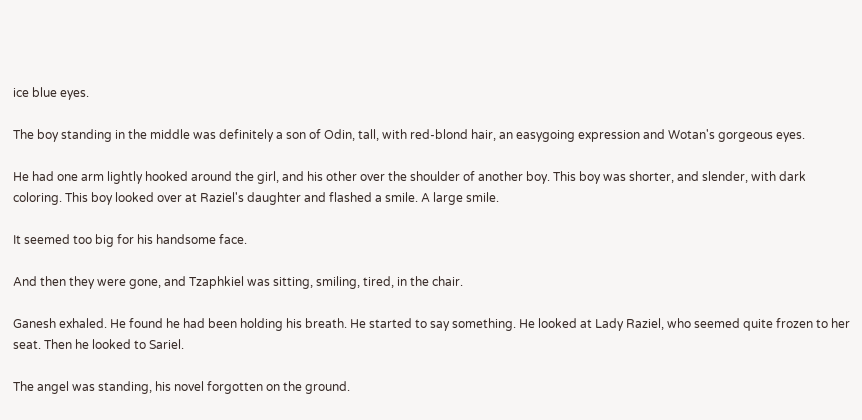ice blue eyes.

The boy standing in the middle was definitely a son of Odin, tall, with red-blond hair, an easygoing expression and Wotan's gorgeous eyes.

He had one arm lightly hooked around the girl, and his other over the shoulder of another boy. This boy was shorter, and slender, with dark coloring. This boy looked over at Raziel's daughter and flashed a smile. A large smile.

It seemed too big for his handsome face.

And then they were gone, and Tzaphkiel was sitting, smiling, tired, in the chair.

Ganesh exhaled. He found he had been holding his breath. He started to say something. He looked at Lady Raziel, who seemed quite frozen to her seat. Then he looked to Sariel.

The angel was standing, his novel forgotten on the ground.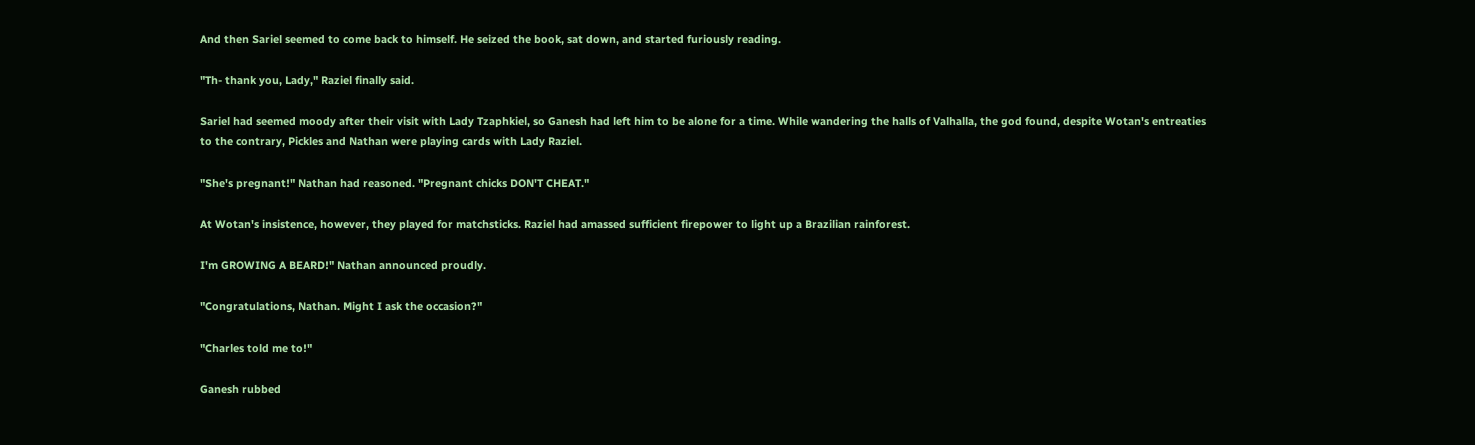And then Sariel seemed to come back to himself. He seized the book, sat down, and started furiously reading.

"Th- thank you, Lady," Raziel finally said.

Sariel had seemed moody after their visit with Lady Tzaphkiel, so Ganesh had left him to be alone for a time. While wandering the halls of Valhalla, the god found, despite Wotan's entreaties to the contrary, Pickles and Nathan were playing cards with Lady Raziel.

"She's pregnant!" Nathan had reasoned. "Pregnant chicks DON'T CHEAT."

At Wotan's insistence, however, they played for matchsticks. Raziel had amassed sufficient firepower to light up a Brazilian rainforest.

I'm GROWING A BEARD!" Nathan announced proudly.

"Congratulations, Nathan. Might I ask the occasion?"

"Charles told me to!"

Ganesh rubbed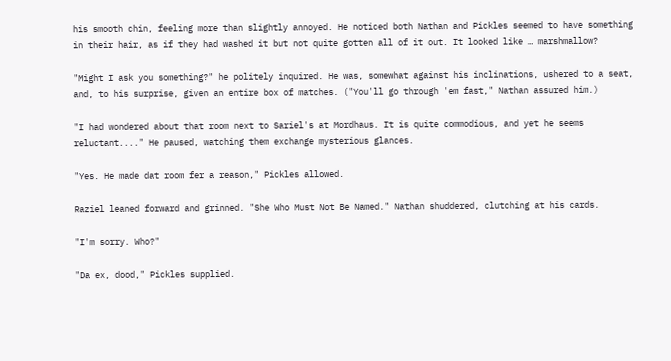his smooth chin, feeling more than slightly annoyed. He noticed both Nathan and Pickles seemed to have something in their hair, as if they had washed it but not quite gotten all of it out. It looked like … marshmallow?

"Might I ask you something?" he politely inquired. He was, somewhat against his inclinations, ushered to a seat, and, to his surprise, given an entire box of matches. ("You'll go through 'em fast," Nathan assured him.)

"I had wondered about that room next to Sariel's at Mordhaus. It is quite commodious, and yet he seems reluctant...." He paused, watching them exchange mysterious glances.

"Yes. He made dat room fer a reason," Pickles allowed.

Raziel leaned forward and grinned. "She Who Must Not Be Named." Nathan shuddered, clutching at his cards.

"I'm sorry. Who?"

"Da ex, dood," Pickles supplied.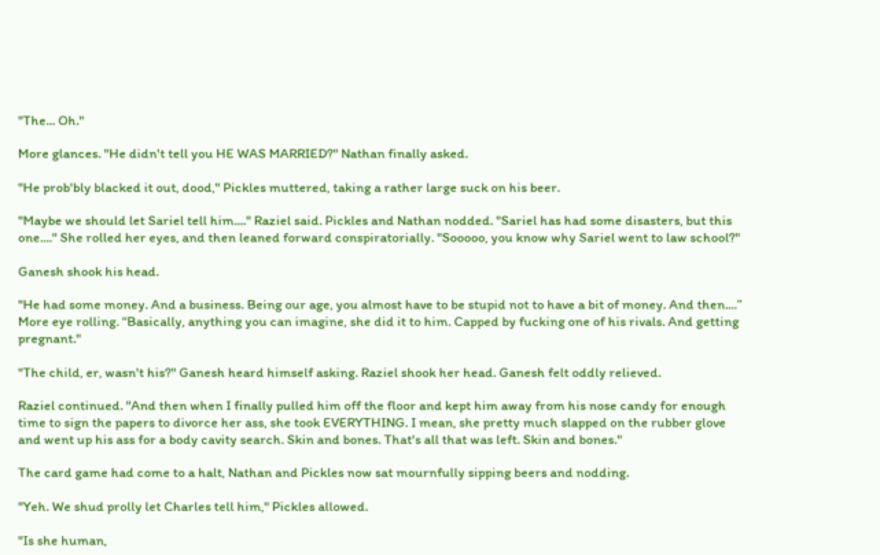"The... Oh."

More glances. "He didn't tell you HE WAS MARRIED?" Nathan finally asked.

"He prob'bly blacked it out, dood," Pickles muttered, taking a rather large suck on his beer.

"Maybe we should let Sariel tell him...." Raziel said. Pickles and Nathan nodded. "Sariel has had some disasters, but this one...." She rolled her eyes, and then leaned forward conspiratorially. "Sooooo, you know why Sariel went to law school?"

Ganesh shook his head.

"He had some money. And a business. Being our age, you almost have to be stupid not to have a bit of money. And then....” More eye rolling. “Basically, anything you can imagine, she did it to him. Capped by fucking one of his rivals. And getting pregnant."

"The child, er, wasn't his?" Ganesh heard himself asking. Raziel shook her head. Ganesh felt oddly relieved.

Raziel continued. "And then when I finally pulled him off the floor and kept him away from his nose candy for enough time to sign the papers to divorce her ass, she took EVERYTHING. I mean, she pretty much slapped on the rubber glove and went up his ass for a body cavity search. Skin and bones. That's all that was left. Skin and bones."

The card game had come to a halt, Nathan and Pickles now sat mournfully sipping beers and nodding.

"Yeh. We shud prolly let Charles tell him," Pickles allowed.

"Is she human,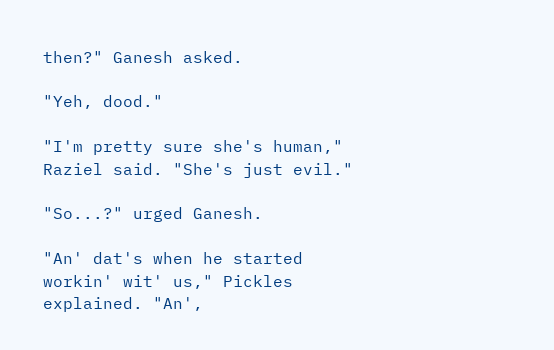then?" Ganesh asked.

"Yeh, dood."

"I'm pretty sure she's human," Raziel said. "She's just evil."

"So...?" urged Ganesh.

"An' dat's when he started workin' wit' us," Pickles explained. "An',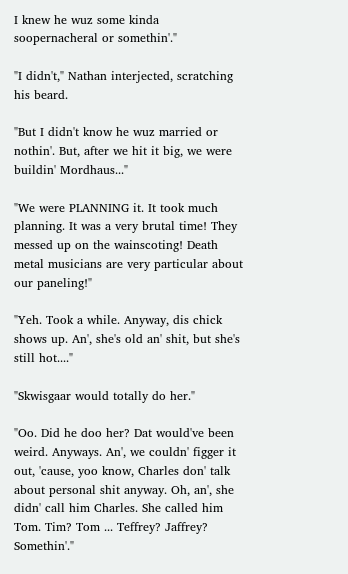I knew he wuz some kinda soopernacheral or somethin'."

"I didn't," Nathan interjected, scratching his beard.

"But I didn't know he wuz married or nothin'. But, after we hit it big, we were buildin' Mordhaus..."

"We were PLANNING it. It took much planning. It was a very brutal time! They messed up on the wainscoting! Death metal musicians are very particular about our paneling!"

"Yeh. Took a while. Anyway, dis chick shows up. An', she's old an' shit, but she's still hot...."

"Skwisgaar would totally do her."

"Oo. Did he doo her? Dat would've been weird. Anyways. An', we couldn' figger it out, 'cause, yoo know, Charles don' talk about personal shit anyway. Oh, an', she didn' call him Charles. She called him Tom. Tim? Tom ... Teffrey? Jaffrey? Somethin'."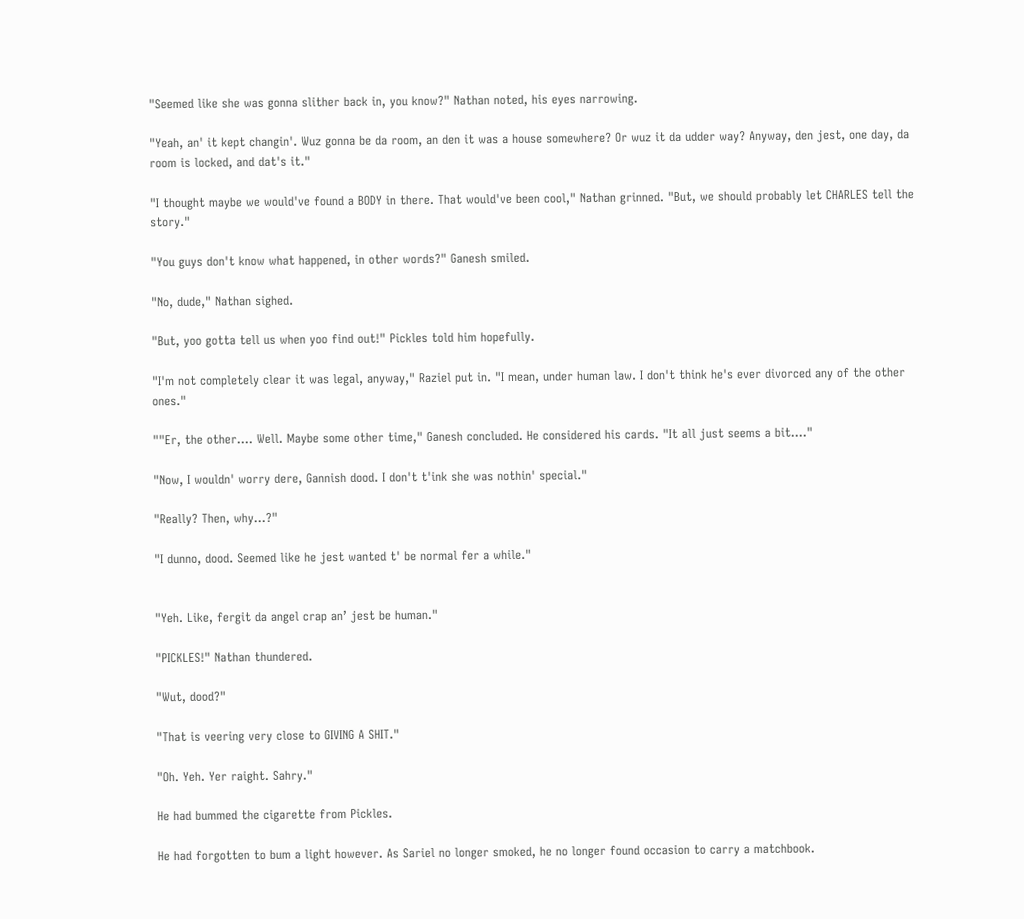"Seemed like she was gonna slither back in, you know?" Nathan noted, his eyes narrowing.

"Yeah, an' it kept changin'. Wuz gonna be da room, an den it was a house somewhere? Or wuz it da udder way? Anyway, den jest, one day, da room is locked, and dat's it."

"I thought maybe we would've found a BODY in there. That would've been cool," Nathan grinned. "But, we should probably let CHARLES tell the story."

"You guys don't know what happened, in other words?" Ganesh smiled.

"No, dude," Nathan sighed.

"But, yoo gotta tell us when yoo find out!" Pickles told him hopefully.

"I'm not completely clear it was legal, anyway," Raziel put in. "I mean, under human law. I don't think he's ever divorced any of the other ones."

""Er, the other.... Well. Maybe some other time," Ganesh concluded. He considered his cards. "It all just seems a bit...."

"Now, I wouldn' worry dere, Gannish dood. I don't t'ink she was nothin' special."

"Really? Then, why...?"

"I dunno, dood. Seemed like he jest wanted t' be normal fer a while."


"Yeh. Like, fergit da angel crap an’ jest be human."

"PICKLES!" Nathan thundered.

"Wut, dood?"

"That is veering very close to GIVING A SHIT."

"Oh. Yeh. Yer raight. Sahry."

He had bummed the cigarette from Pickles.

He had forgotten to bum a light however. As Sariel no longer smoked, he no longer found occasion to carry a matchbook.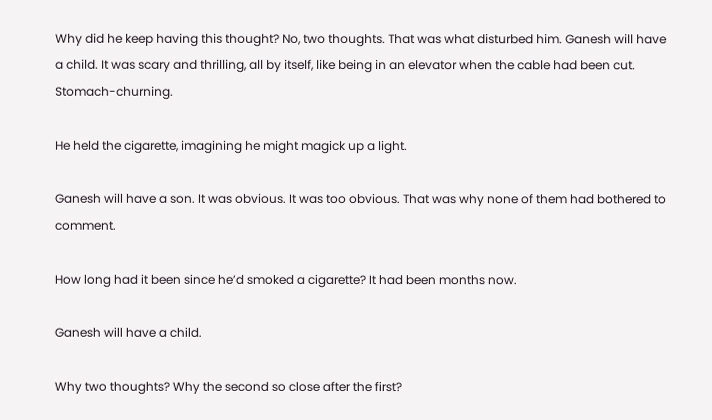Why did he keep having this thought? No, two thoughts. That was what disturbed him. Ganesh will have a child. It was scary and thrilling, all by itself, like being in an elevator when the cable had been cut. Stomach-churning.

He held the cigarette, imagining he might magick up a light.

Ganesh will have a son. It was obvious. It was too obvious. That was why none of them had bothered to comment.

How long had it been since he’d smoked a cigarette? It had been months now.

Ganesh will have a child.

Why two thoughts? Why the second so close after the first?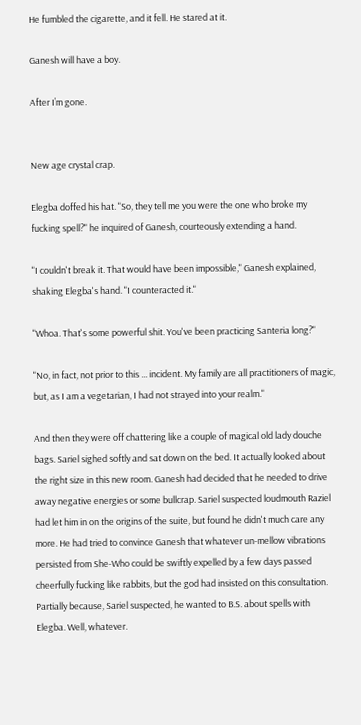He fumbled the cigarette, and it fell. He stared at it.

Ganesh will have a boy.

After I’m gone.


New age crystal crap.

Elegba doffed his hat. "So, they tell me you were the one who broke my fucking spell?" he inquired of Ganesh, courteously extending a hand.

"I couldn't break it. That would have been impossible," Ganesh explained, shaking Elegba's hand. "I counteracted it."

"Whoa. That's some powerful shit. You've been practicing Santeria long?"

"No, in fact, not prior to this ... incident. My family are all practitioners of magic, but, as I am a vegetarian, I had not strayed into your realm."

And then they were off chattering like a couple of magical old lady douche bags. Sariel sighed softly and sat down on the bed. It actually looked about the right size in this new room. Ganesh had decided that he needed to drive away negative energies or some bullcrap. Sariel suspected loudmouth Raziel had let him in on the origins of the suite, but found he didn't much care any more. He had tried to convince Ganesh that whatever un-mellow vibrations persisted from She-Who could be swiftly expelled by a few days passed cheerfully fucking like rabbits, but the god had insisted on this consultation. Partially because, Sariel suspected, he wanted to B.S. about spells with Elegba. Well, whatever.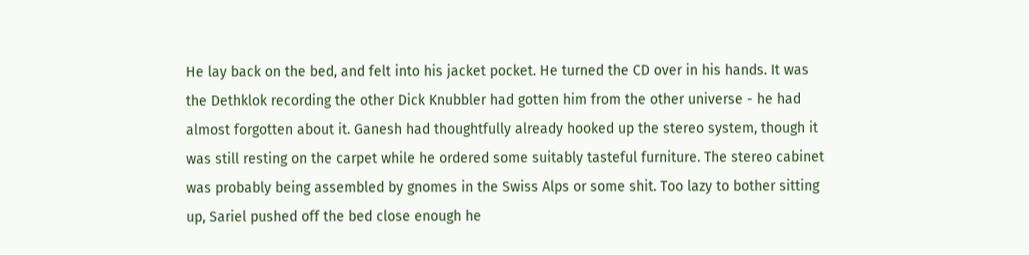He lay back on the bed, and felt into his jacket pocket. He turned the CD over in his hands. It was the Dethklok recording the other Dick Knubbler had gotten him from the other universe - he had almost forgotten about it. Ganesh had thoughtfully already hooked up the stereo system, though it was still resting on the carpet while he ordered some suitably tasteful furniture. The stereo cabinet was probably being assembled by gnomes in the Swiss Alps or some shit. Too lazy to bother sitting up, Sariel pushed off the bed close enough he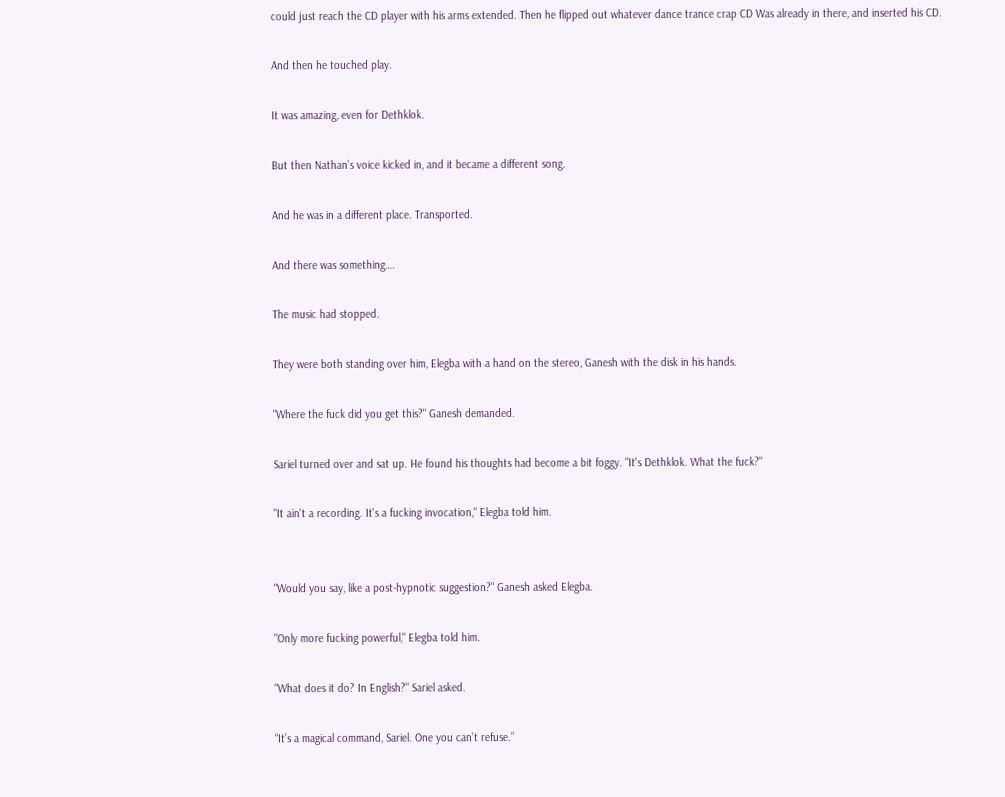could just reach the CD player with his arms extended. Then he flipped out whatever dance trance crap CD Was already in there, and inserted his CD.

And then he touched play.

It was amazing, even for Dethklok.

But then Nathan’s voice kicked in, and it became a different song.

And he was in a different place. Transported.

And there was something….

The music had stopped.

They were both standing over him, Elegba with a hand on the stereo, Ganesh with the disk in his hands.

"Where the fuck did you get this?" Ganesh demanded.

Sariel turned over and sat up. He found his thoughts had become a bit foggy. "It's Dethklok. What the fuck?"

"It ain't a recording. It's a fucking invocation," Elegba told him.


"Would you say, like a post-hypnotic suggestion?" Ganesh asked Elegba.

"Only more fucking powerful," Elegba told him.

"What does it do? In English?" Sariel asked.

“It’s a magical command, Sariel. One you can’t refuse.”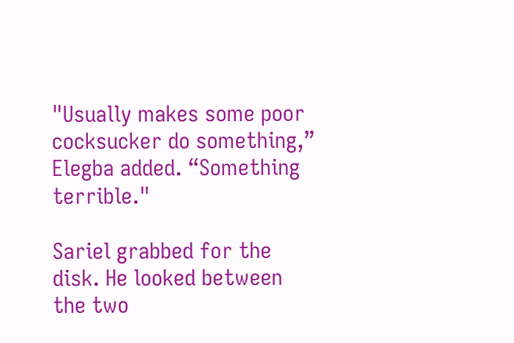"Usually makes some poor cocksucker do something,” Elegba added. “Something terrible."

Sariel grabbed for the disk. He looked between the two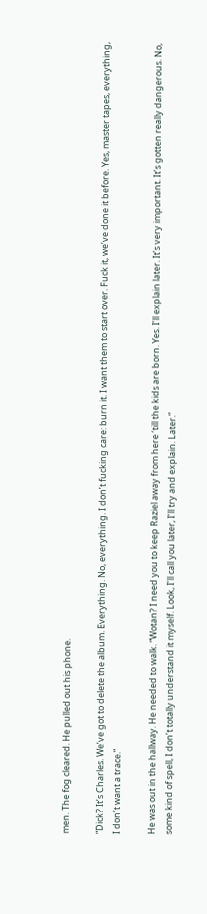men. The fog cleared. He pulled out his phone.

“Dick? It’s Charles. We’ve got to delete the album. Everything. No, everything. I don’t fucking care: burn it. I want them to start over. Fuck it, we’ve done it before. Yes, master tapes, everything, I don’t want a trace.”

He was out in the hallway. He needed to walk. “Wotan? I need you to keep Raziel away from here ‘till the kids are born. Yes. I’ll explain later. It’s very important. It’s gotten really dangerous. No, some kind of spell, I don’t totally understand it myself. Look, I’ll call you later, I’ll try and explain. Later.”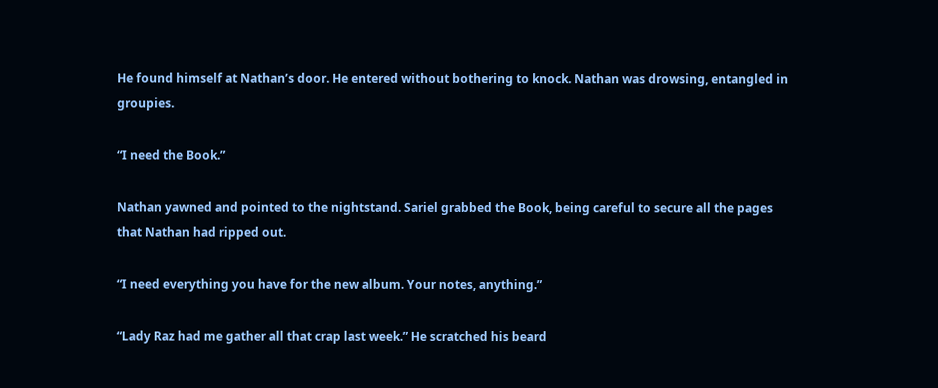He found himself at Nathan’s door. He entered without bothering to knock. Nathan was drowsing, entangled in groupies.

“I need the Book.”

Nathan yawned and pointed to the nightstand. Sariel grabbed the Book, being careful to secure all the pages that Nathan had ripped out.

“I need everything you have for the new album. Your notes, anything.”

“Lady Raz had me gather all that crap last week.” He scratched his beard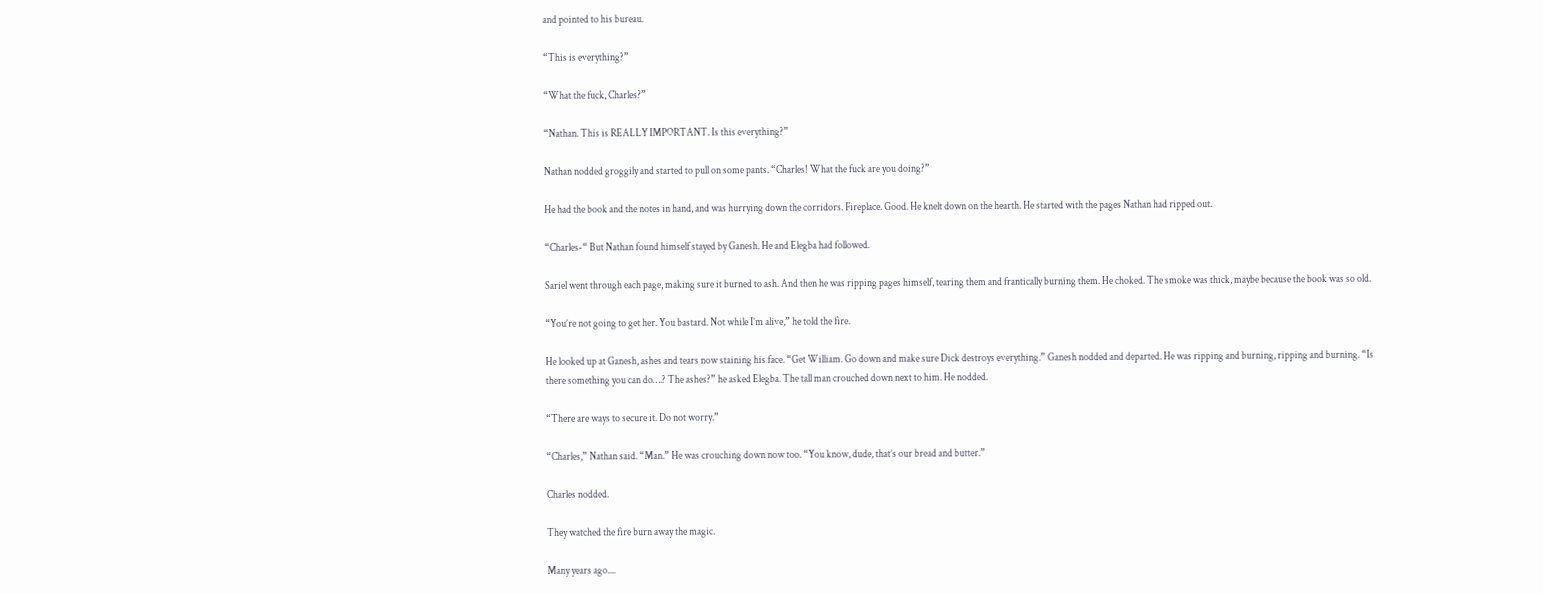and pointed to his bureau.

“This is everything?”

“What the fuck, Charles?”

“Nathan. This is REALLY IMPORTANT. Is this everything?”

Nathan nodded groggily and started to pull on some pants. “Charles! What the fuck are you doing?”

He had the book and the notes in hand, and was hurrying down the corridors. Fireplace. Good. He knelt down on the hearth. He started with the pages Nathan had ripped out.

“Charles-“ But Nathan found himself stayed by Ganesh. He and Elegba had followed.

Sariel went through each page, making sure it burned to ash. And then he was ripping pages himself, tearing them and frantically burning them. He choked. The smoke was thick, maybe because the book was so old.

“You’re not going to get her. You bastard. Not while I’m alive,” he told the fire.

He looked up at Ganesh, ashes and tears now staining his face. “Get William. Go down and make sure Dick destroys everything.” Ganesh nodded and departed. He was ripping and burning, ripping and burning. “Is there something you can do….? The ashes?” he asked Elegba. The tall man crouched down next to him. He nodded.

“There are ways to secure it. Do not worry.”

“Charles,” Nathan said. “Man.” He was crouching down now too. “You know, dude, that’s our bread and butter.”

Charles nodded.

They watched the fire burn away the magic.

Many years ago....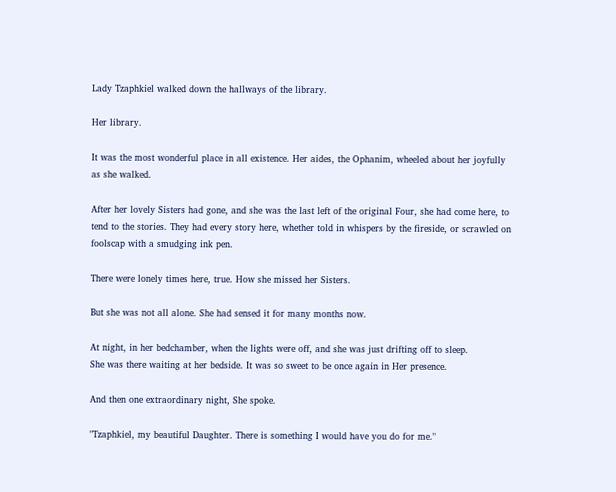Lady Tzaphkiel walked down the hallways of the library.

Her library.

It was the most wonderful place in all existence. Her aides, the Ophanim, wheeled about her joyfully as she walked.

After her lovely Sisters had gone, and she was the last left of the original Four, she had come here, to tend to the stories. They had every story here, whether told in whispers by the fireside, or scrawled on foolscap with a smudging ink pen.

There were lonely times here, true. How she missed her Sisters.

But she was not all alone. She had sensed it for many months now.

At night, in her bedchamber, when the lights were off, and she was just drifting off to sleep.
She was there waiting at her bedside. It was so sweet to be once again in Her presence.

And then one extraordinary night, She spoke.

"Tzaphkiel, my beautiful Daughter. There is something I would have you do for me."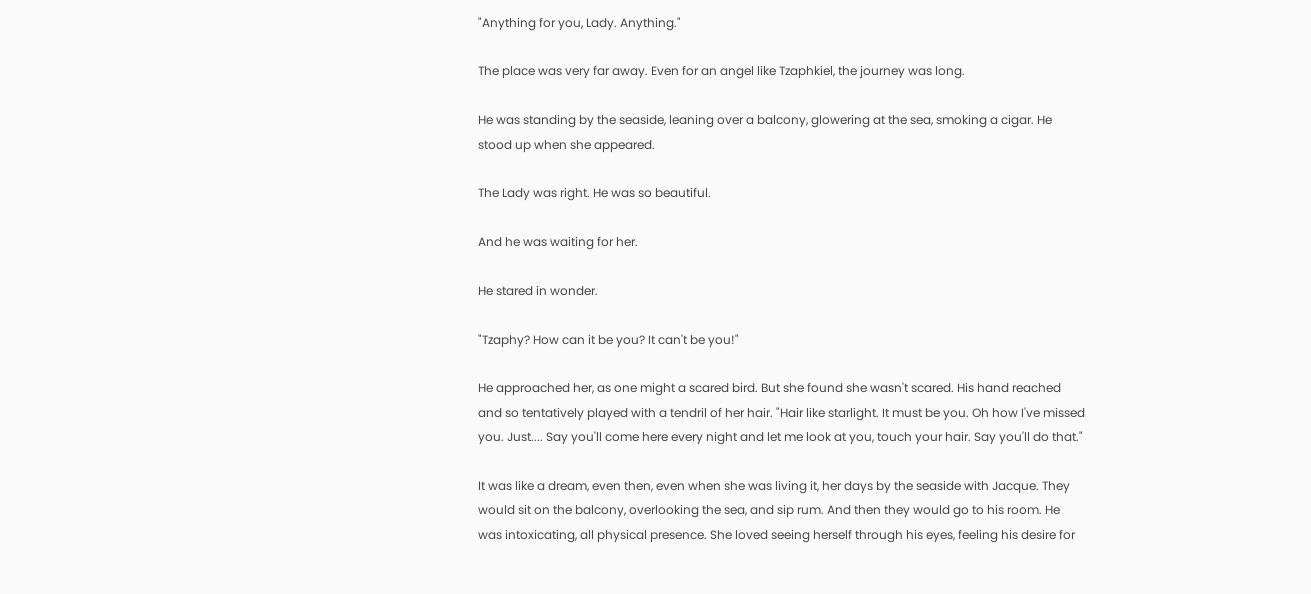"Anything for you, Lady. Anything."

The place was very far away. Even for an angel like Tzaphkiel, the journey was long.

He was standing by the seaside, leaning over a balcony, glowering at the sea, smoking a cigar. He stood up when she appeared.

The Lady was right. He was so beautiful.

And he was waiting for her.

He stared in wonder.

"Tzaphy? How can it be you? It can't be you!"

He approached her, as one might a scared bird. But she found she wasn't scared. His hand reached and so tentatively played with a tendril of her hair. "Hair like starlight. It must be you. Oh how I've missed you. Just.... Say you'll come here every night and let me look at you, touch your hair. Say you'll do that."

It was like a dream, even then, even when she was living it, her days by the seaside with Jacque. They would sit on the balcony, overlooking the sea, and sip rum. And then they would go to his room. He was intoxicating, all physical presence. She loved seeing herself through his eyes, feeling his desire for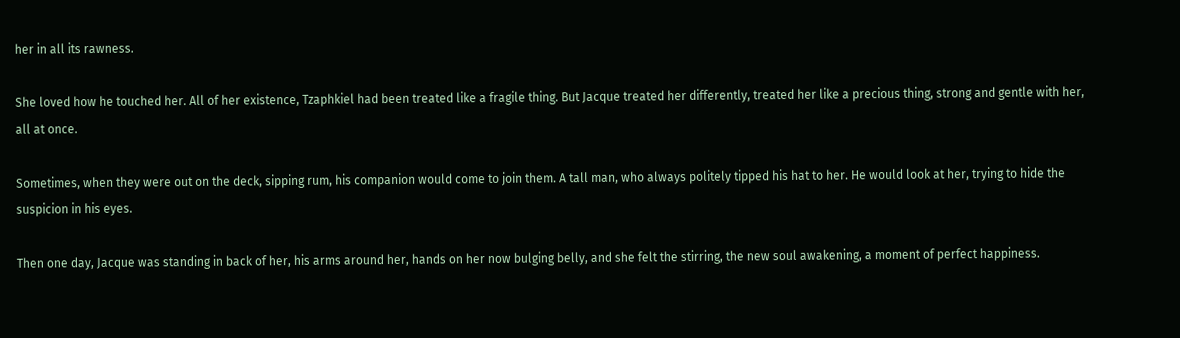her in all its rawness.

She loved how he touched her. All of her existence, Tzaphkiel had been treated like a fragile thing. But Jacque treated her differently, treated her like a precious thing, strong and gentle with her, all at once.

Sometimes, when they were out on the deck, sipping rum, his companion would come to join them. A tall man, who always politely tipped his hat to her. He would look at her, trying to hide the suspicion in his eyes.

Then one day, Jacque was standing in back of her, his arms around her, hands on her now bulging belly, and she felt the stirring, the new soul awakening, a moment of perfect happiness.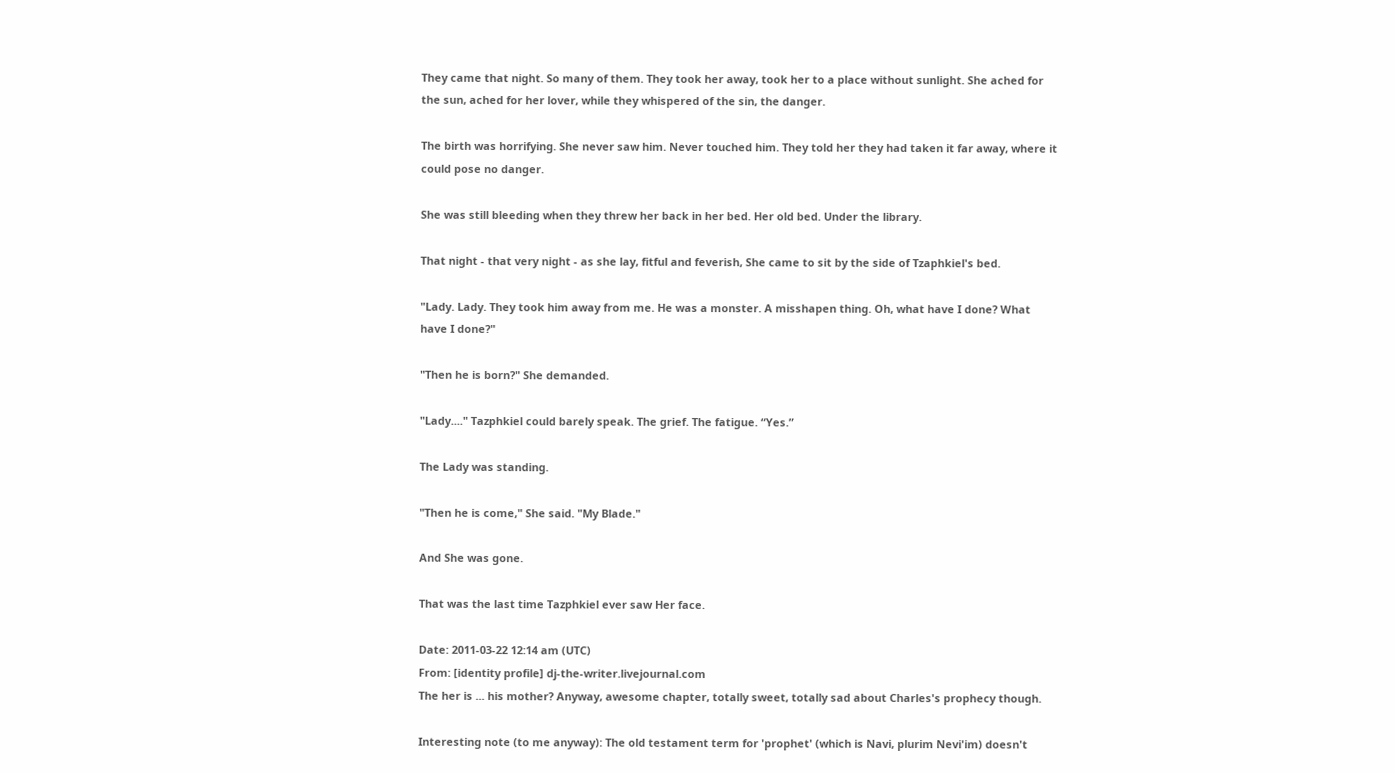They came that night. So many of them. They took her away, took her to a place without sunlight. She ached for the sun, ached for her lover, while they whispered of the sin, the danger.

The birth was horrifying. She never saw him. Never touched him. They told her they had taken it far away, where it could pose no danger.

She was still bleeding when they threw her back in her bed. Her old bed. Under the library.

That night - that very night - as she lay, fitful and feverish, She came to sit by the side of Tzaphkiel's bed.

"Lady. Lady. They took him away from me. He was a monster. A misshapen thing. Oh, what have I done? What have I done?"

"Then he is born?" She demanded.

"Lady...." Tazphkiel could barely speak. The grief. The fatigue. “Yes.”

The Lady was standing.

"Then he is come," She said. "My Blade."

And She was gone.

That was the last time Tazphkiel ever saw Her face.

Date: 2011-03-22 12:14 am (UTC)
From: [identity profile] dj-the-writer.livejournal.com
The her is ... his mother? Anyway, awesome chapter, totally sweet, totally sad about Charles's prophecy though.

Interesting note (to me anyway): The old testament term for 'prophet' (which is Navi, plurim Nevi'im) doesn't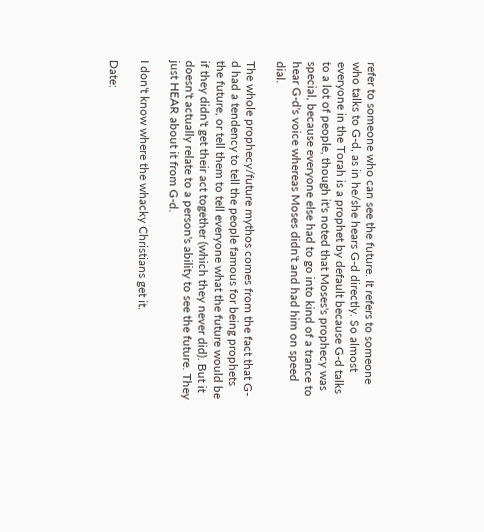refer to someone who can see the future. It refers to someone who talks to G-d, as in he/she hears G-d directly. So almost everyone in the Torah is a prophet by default because G-d talks to a lot of people, though it's noted that Moses's prophecy was special, because everyone else had to go into kind of a trance to hear G-d's voice whereas Moses didn't and had him on speed dial.

The whole prophecy/future mythos comes from the fact that G-d had a tendency to tell the people famous for being prophets the future, or tell them to tell everyone what the future would be if they didn't get their act together (which they never did). But it doesn't actually relate to a person's ability to see the future. They just HEAR about it from G-d.

I don't know where the whacky Christians get it.

Date: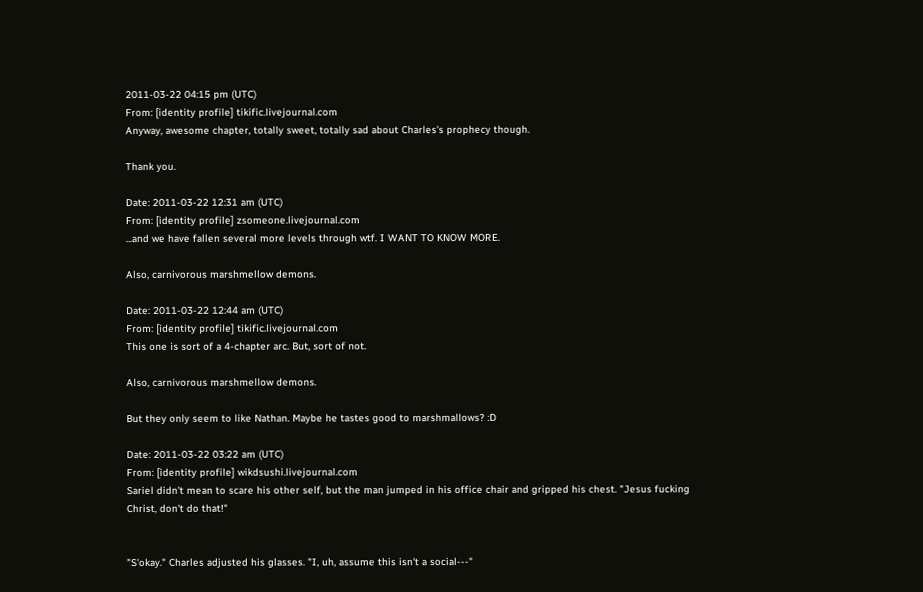2011-03-22 04:15 pm (UTC)
From: [identity profile] tikific.livejournal.com
Anyway, awesome chapter, totally sweet, totally sad about Charles's prophecy though.

Thank you.

Date: 2011-03-22 12:31 am (UTC)
From: [identity profile] zsomeone.livejournal.com
...and we have fallen several more levels through wtf. I WANT TO KNOW MORE.

Also, carnivorous marshmellow demons.

Date: 2011-03-22 12:44 am (UTC)
From: [identity profile] tikific.livejournal.com
This one is sort of a 4-chapter arc. But, sort of not.

Also, carnivorous marshmellow demons.

But they only seem to like Nathan. Maybe he tastes good to marshmallows? :D

Date: 2011-03-22 03:22 am (UTC)
From: [identity profile] wikdsushi.livejournal.com
Sariel didn't mean to scare his other self, but the man jumped in his office chair and gripped his chest. "Jesus fucking Christ, don't do that!"


"S'okay." Charles adjusted his glasses. "I, uh, assume this isn't a social---"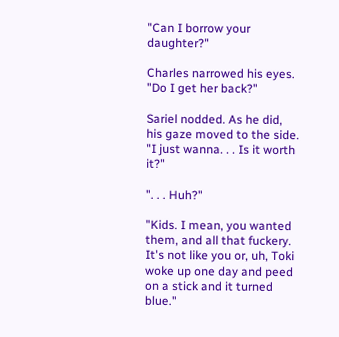"Can I borrow your daughter?"

Charles narrowed his eyes. "Do I get her back?"

Sariel nodded. As he did, his gaze moved to the side. "I just wanna. . . Is it worth it?"

". . . Huh?"

"Kids. I mean, you wanted them, and all that fuckery. It's not like you or, uh, Toki woke up one day and peed on a stick and it turned blue."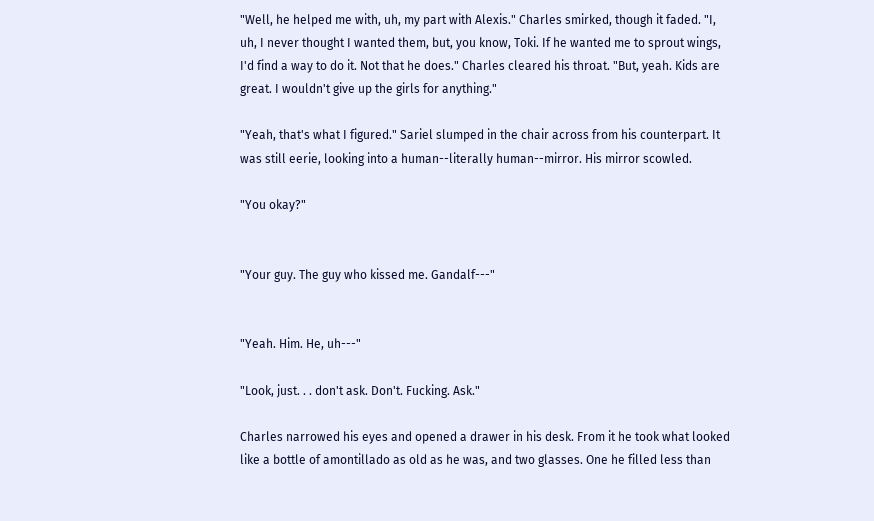"Well, he helped me with, uh, my part with Alexis." Charles smirked, though it faded. "I, uh, I never thought I wanted them, but, you know, Toki. If he wanted me to sprout wings, I'd find a way to do it. Not that he does." Charles cleared his throat. "But, yeah. Kids are great. I wouldn't give up the girls for anything."

"Yeah, that's what I figured." Sariel slumped in the chair across from his counterpart. It was still eerie, looking into a human--literally human--mirror. His mirror scowled.

"You okay?"


"Your guy. The guy who kissed me. Gandalf---"


"Yeah. Him. He, uh---"

"Look, just. . . don't ask. Don't. Fucking. Ask."

Charles narrowed his eyes and opened a drawer in his desk. From it he took what looked like a bottle of amontillado as old as he was, and two glasses. One he filled less than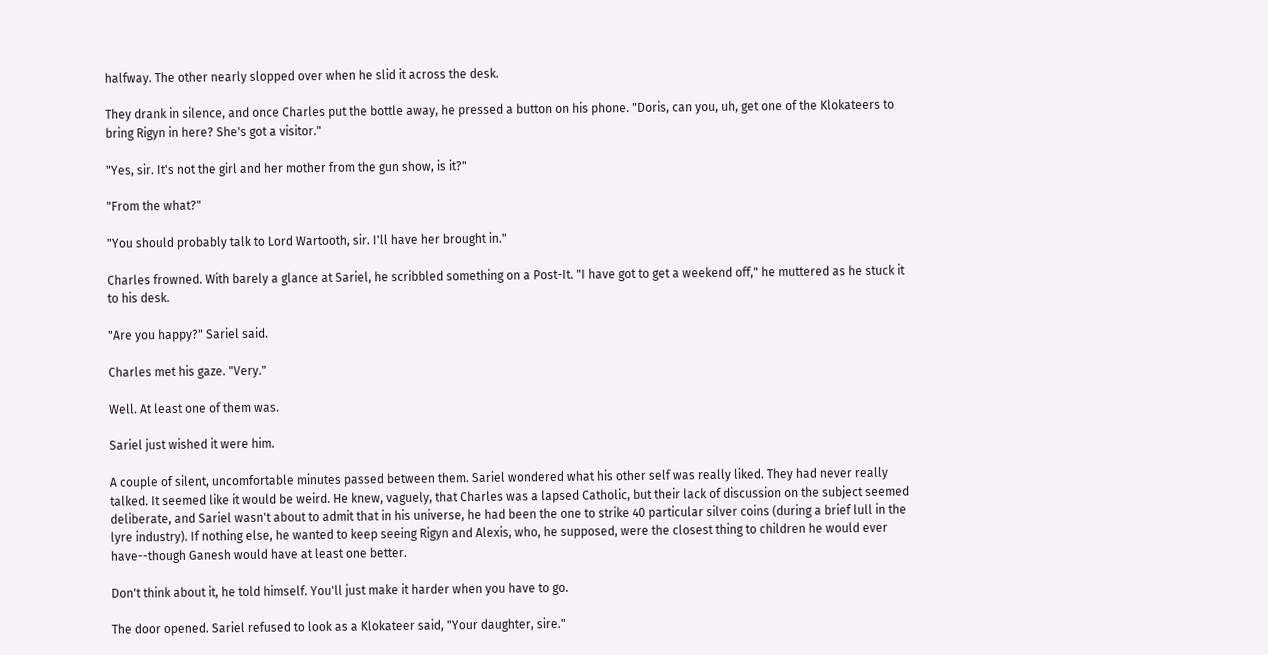halfway. The other nearly slopped over when he slid it across the desk.

They drank in silence, and once Charles put the bottle away, he pressed a button on his phone. "Doris, can you, uh, get one of the Klokateers to bring Rigyn in here? She's got a visitor."

"Yes, sir. It's not the girl and her mother from the gun show, is it?"

"From the what?"

"You should probably talk to Lord Wartooth, sir. I'll have her brought in."

Charles frowned. With barely a glance at Sariel, he scribbled something on a Post-It. "I have got to get a weekend off," he muttered as he stuck it to his desk.

"Are you happy?" Sariel said.

Charles met his gaze. "Very."

Well. At least one of them was.

Sariel just wished it were him.

A couple of silent, uncomfortable minutes passed between them. Sariel wondered what his other self was really liked. They had never really talked. It seemed like it would be weird. He knew, vaguely, that Charles was a lapsed Catholic, but their lack of discussion on the subject seemed deliberate, and Sariel wasn't about to admit that in his universe, he had been the one to strike 40 particular silver coins (during a brief lull in the lyre industry). If nothing else, he wanted to keep seeing Rigyn and Alexis, who, he supposed, were the closest thing to children he would ever have--though Ganesh would have at least one better.

Don't think about it, he told himself. You'll just make it harder when you have to go.

The door opened. Sariel refused to look as a Klokateer said, "Your daughter, sire."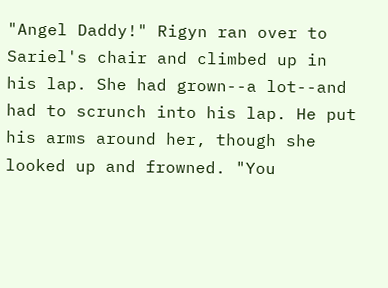"Angel Daddy!" Rigyn ran over to Sariel's chair and climbed up in his lap. She had grown--a lot--and had to scrunch into his lap. He put his arms around her, though she looked up and frowned. "You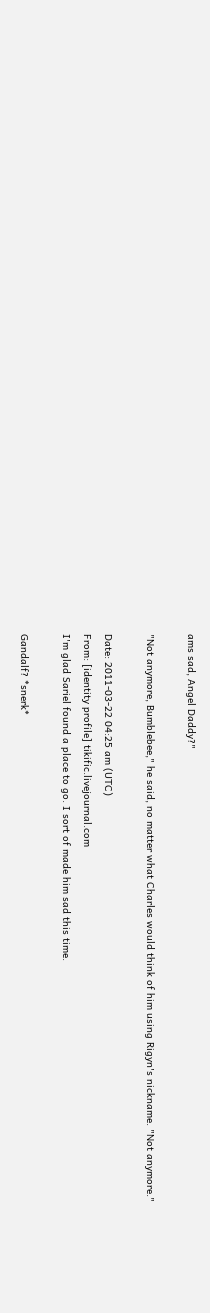ams sad, Angel Daddy?"

"Not anymore, Bumblebee," he said, no matter what Charles would think of him using Rigyn's nickname. "Not anymore."

Date: 2011-03-22 04:25 am (UTC)
From: [identity profile] tikific.livejournal.com
I'm glad Sariel found a place to go. I sort of made him sad this time.

Gandalf? *snerk*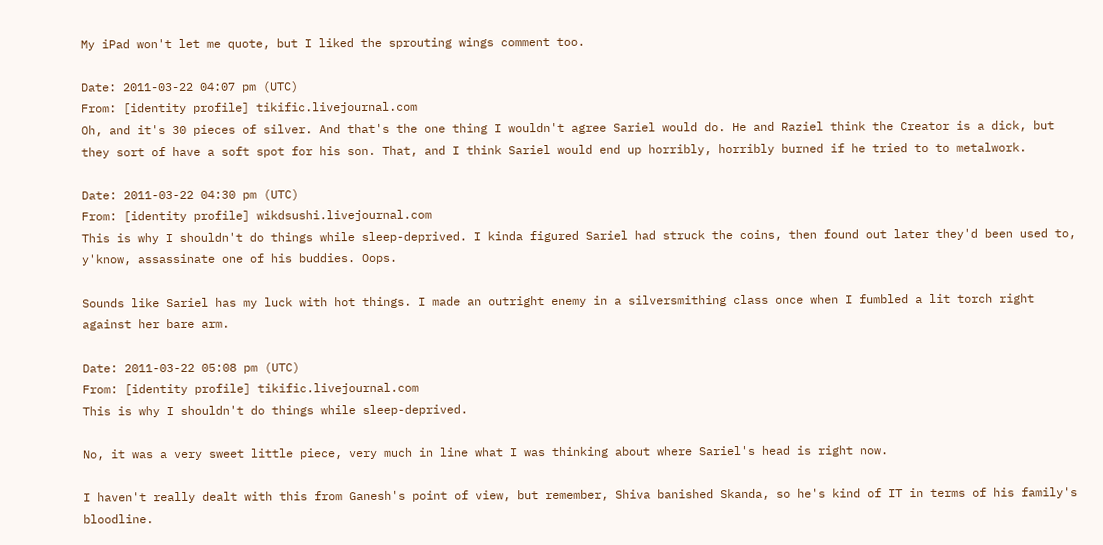My iPad won't let me quote, but I liked the sprouting wings comment too.

Date: 2011-03-22 04:07 pm (UTC)
From: [identity profile] tikific.livejournal.com
Oh, and it's 30 pieces of silver. And that's the one thing I wouldn't agree Sariel would do. He and Raziel think the Creator is a dick, but they sort of have a soft spot for his son. That, and I think Sariel would end up horribly, horribly burned if he tried to to metalwork.

Date: 2011-03-22 04:30 pm (UTC)
From: [identity profile] wikdsushi.livejournal.com
This is why I shouldn't do things while sleep-deprived. I kinda figured Sariel had struck the coins, then found out later they'd been used to, y'know, assassinate one of his buddies. Oops.

Sounds like Sariel has my luck with hot things. I made an outright enemy in a silversmithing class once when I fumbled a lit torch right against her bare arm.

Date: 2011-03-22 05:08 pm (UTC)
From: [identity profile] tikific.livejournal.com
This is why I shouldn't do things while sleep-deprived.

No, it was a very sweet little piece, very much in line what I was thinking about where Sariel's head is right now.

I haven't really dealt with this from Ganesh's point of view, but remember, Shiva banished Skanda, so he's kind of IT in terms of his family's bloodline.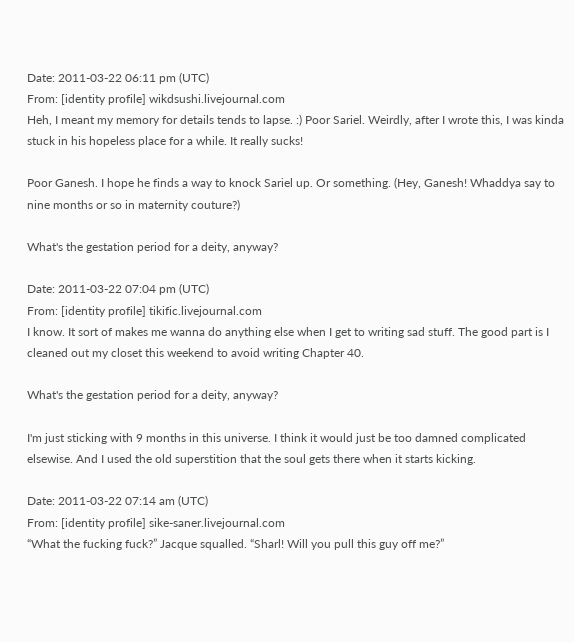Date: 2011-03-22 06:11 pm (UTC)
From: [identity profile] wikdsushi.livejournal.com
Heh, I meant my memory for details tends to lapse. :) Poor Sariel. Weirdly, after I wrote this, I was kinda stuck in his hopeless place for a while. It really sucks!

Poor Ganesh. I hope he finds a way to knock Sariel up. Or something. (Hey, Ganesh! Whaddya say to nine months or so in maternity couture?)

What's the gestation period for a deity, anyway?

Date: 2011-03-22 07:04 pm (UTC)
From: [identity profile] tikific.livejournal.com
I know. It sort of makes me wanna do anything else when I get to writing sad stuff. The good part is I cleaned out my closet this weekend to avoid writing Chapter 40.

What's the gestation period for a deity, anyway?

I'm just sticking with 9 months in this universe. I think it would just be too damned complicated elsewise. And I used the old superstition that the soul gets there when it starts kicking.

Date: 2011-03-22 07:14 am (UTC)
From: [identity profile] sike-saner.livejournal.com
“What the fucking fuck?” Jacque squalled. “Sharl! Will you pull this guy off me?”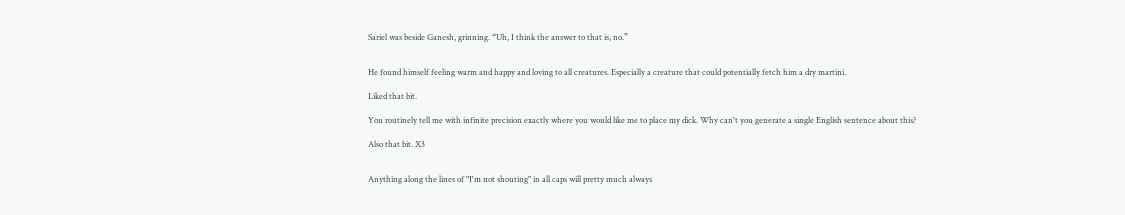Sariel was beside Ganesh, grinning. “Uh, I think the answer to that is, no.”


He found himself feeling warm and happy and loving to all creatures. Especially a creature that could potentially fetch him a dry martini.

Liked that bit.

You routinely tell me with infinite precision exactly where you would like me to place my dick. Why can't you generate a single English sentence about this?

Also that bit. X3


Anything along the lines of "I'm not shouting" in all caps will pretty much always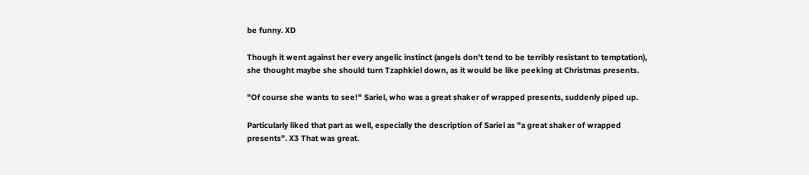be funny. XD

Though it went against her every angelic instinct (angels don't tend to be terribly resistant to temptation), she thought maybe she should turn Tzaphkiel down, as it would be like peeking at Christmas presents.

"Of course she wants to see!" Sariel, who was a great shaker of wrapped presents, suddenly piped up.

Particularly liked that part as well, especially the description of Sariel as "a great shaker of wrapped presents". X3 That was great.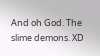And oh God. The slime demons. XD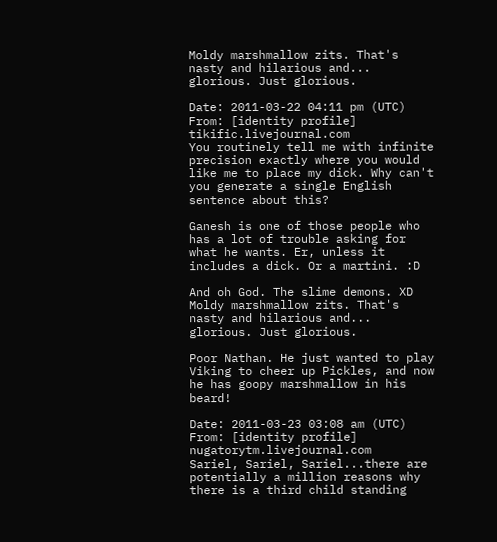Moldy marshmallow zits. That's nasty and hilarious and... glorious. Just glorious.

Date: 2011-03-22 04:11 pm (UTC)
From: [identity profile] tikific.livejournal.com
You routinely tell me with infinite precision exactly where you would like me to place my dick. Why can't you generate a single English sentence about this?

Ganesh is one of those people who has a lot of trouble asking for what he wants. Er, unless it includes a dick. Or a martini. :D

And oh God. The slime demons. XD Moldy marshmallow zits. That's nasty and hilarious and... glorious. Just glorious.

Poor Nathan. He just wanted to play Viking to cheer up Pickles, and now he has goopy marshmallow in his beard!

Date: 2011-03-23 03:08 am (UTC)
From: [identity profile] nugatorytm.livejournal.com
Sariel, Sariel, Sariel...there are potentially a million reasons why there is a third child standing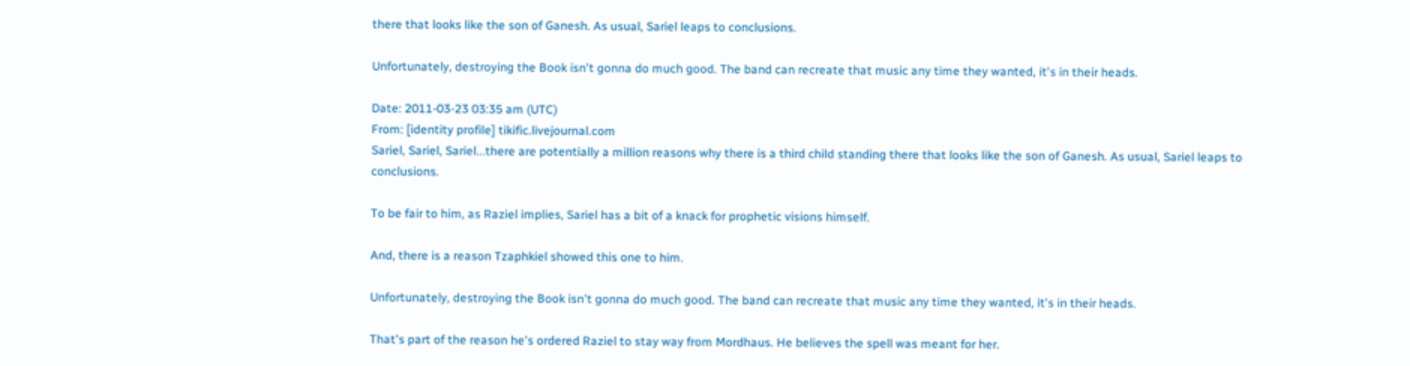there that looks like the son of Ganesh. As usual, Sariel leaps to conclusions.

Unfortunately, destroying the Book isn't gonna do much good. The band can recreate that music any time they wanted, it's in their heads.

Date: 2011-03-23 03:35 am (UTC)
From: [identity profile] tikific.livejournal.com
Sariel, Sariel, Sariel...there are potentially a million reasons why there is a third child standing there that looks like the son of Ganesh. As usual, Sariel leaps to conclusions.

To be fair to him, as Raziel implies, Sariel has a bit of a knack for prophetic visions himself.

And, there is a reason Tzaphkiel showed this one to him.

Unfortunately, destroying the Book isn't gonna do much good. The band can recreate that music any time they wanted, it's in their heads.

That's part of the reason he's ordered Raziel to stay way from Mordhaus. He believes the spell was meant for her.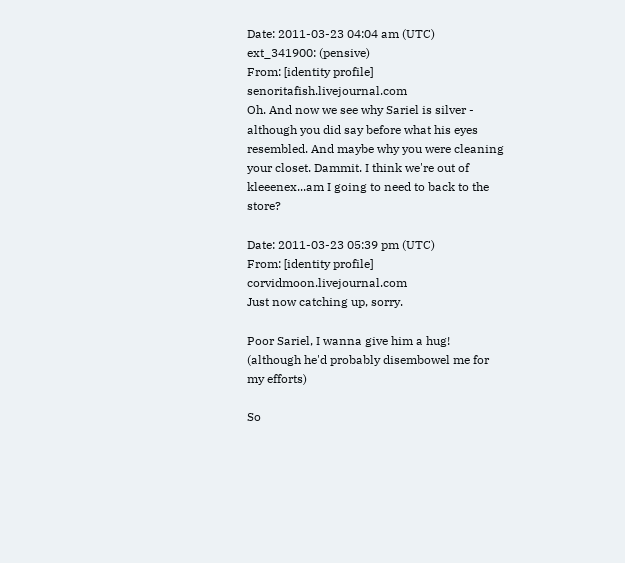Date: 2011-03-23 04:04 am (UTC)
ext_341900: (pensive)
From: [identity profile] senoritafish.livejournal.com
Oh. And now we see why Sariel is silver - although you did say before what his eyes resembled. And maybe why you were cleaning your closet. Dammit. I think we're out of kleeenex...am I going to need to back to the store?

Date: 2011-03-23 05:39 pm (UTC)
From: [identity profile] corvidmoon.livejournal.com
Just now catching up, sorry.

Poor Sariel, I wanna give him a hug! (although he'd probably disembowel me for my efforts)

So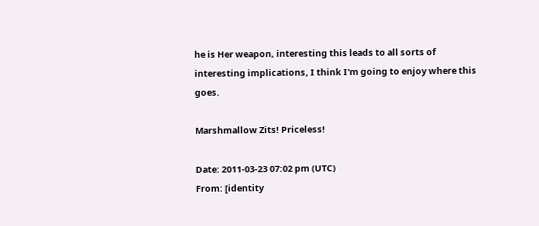he is Her weapon, interesting this leads to all sorts of interesting implications, I think I'm going to enjoy where this goes.

Marshmallow Zits! Priceless!

Date: 2011-03-23 07:02 pm (UTC)
From: [identity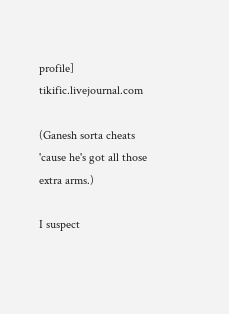profile] tikific.livejournal.com

(Ganesh sorta cheats 'cause he's got all those extra arms.)

I suspect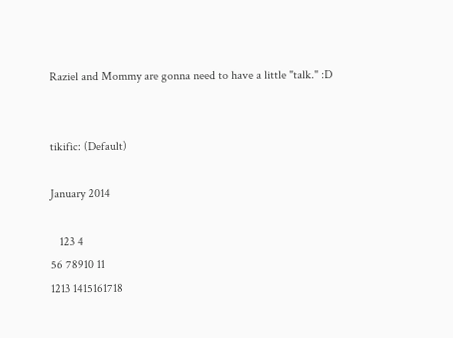Raziel and Mommy are gonna need to have a little "talk." :D


tikific: (Default)

January 2014

   123 4
56 78910 11
1213 1415161718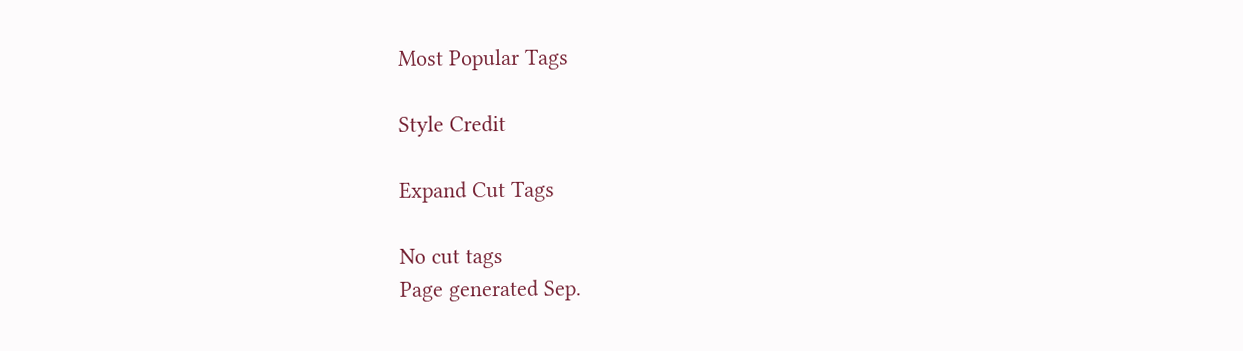Most Popular Tags

Style Credit

Expand Cut Tags

No cut tags
Page generated Sep.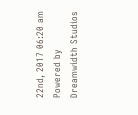22nd, 2017 06:20 am
Powered by Dreamwidth Studios